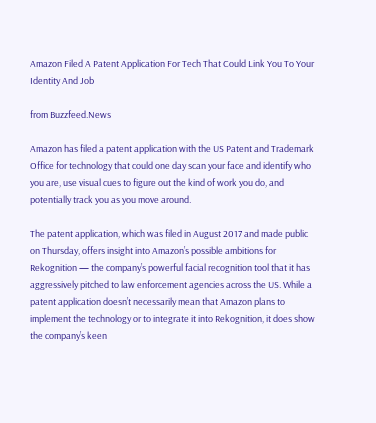Amazon Filed A Patent Application For Tech That Could Link You To Your Identity And Job

from Buzzfeed.News

Amazon has filed a patent application with the US Patent and Trademark Office for technology that could one day scan your face and identify who you are, use visual cues to figure out the kind of work you do, and potentially track you as you move around.

The patent application, which was filed in August 2017 and made public on Thursday, offers insight into Amazon’s possible ambitions for Rekognition — the company’s powerful facial recognition tool that it has aggressively pitched to law enforcement agencies across the US. While a patent application doesn’t necessarily mean that Amazon plans to implement the technology or to integrate it into Rekognition, it does show the company’s keen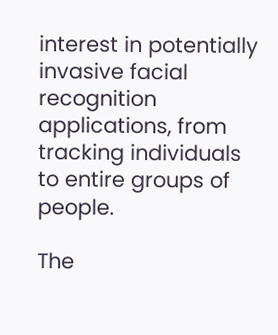interest in potentially invasive facial recognition applications, from tracking individuals to entire groups of people.

The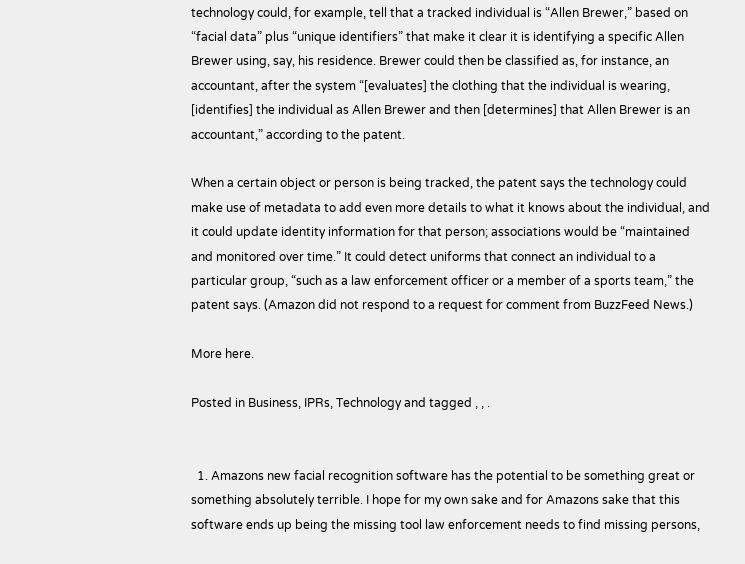technology could, for example, tell that a tracked individual is “Allen Brewer,” based on “facial data” plus “unique identifiers” that make it clear it is identifying a specific Allen Brewer using, say, his residence. Brewer could then be classified as, for instance, an accountant, after the system “[evaluates] the clothing that the individual is wearing, [identifies] the individual as Allen Brewer and then [determines] that Allen Brewer is an accountant,” according to the patent.

When a certain object or person is being tracked, the patent says the technology could make use of metadata to add even more details to what it knows about the individual, and it could update identity information for that person; associations would be “maintained and monitored over time.” It could detect uniforms that connect an individual to a particular group, “such as a law enforcement officer or a member of a sports team,” the patent says. (Amazon did not respond to a request for comment from BuzzFeed News.)

More here.

Posted in Business, IPRs, Technology and tagged , , .


  1. Amazons new facial recognition software has the potential to be something great or something absolutely terrible. I hope for my own sake and for Amazons sake that this software ends up being the missing tool law enforcement needs to find missing persons,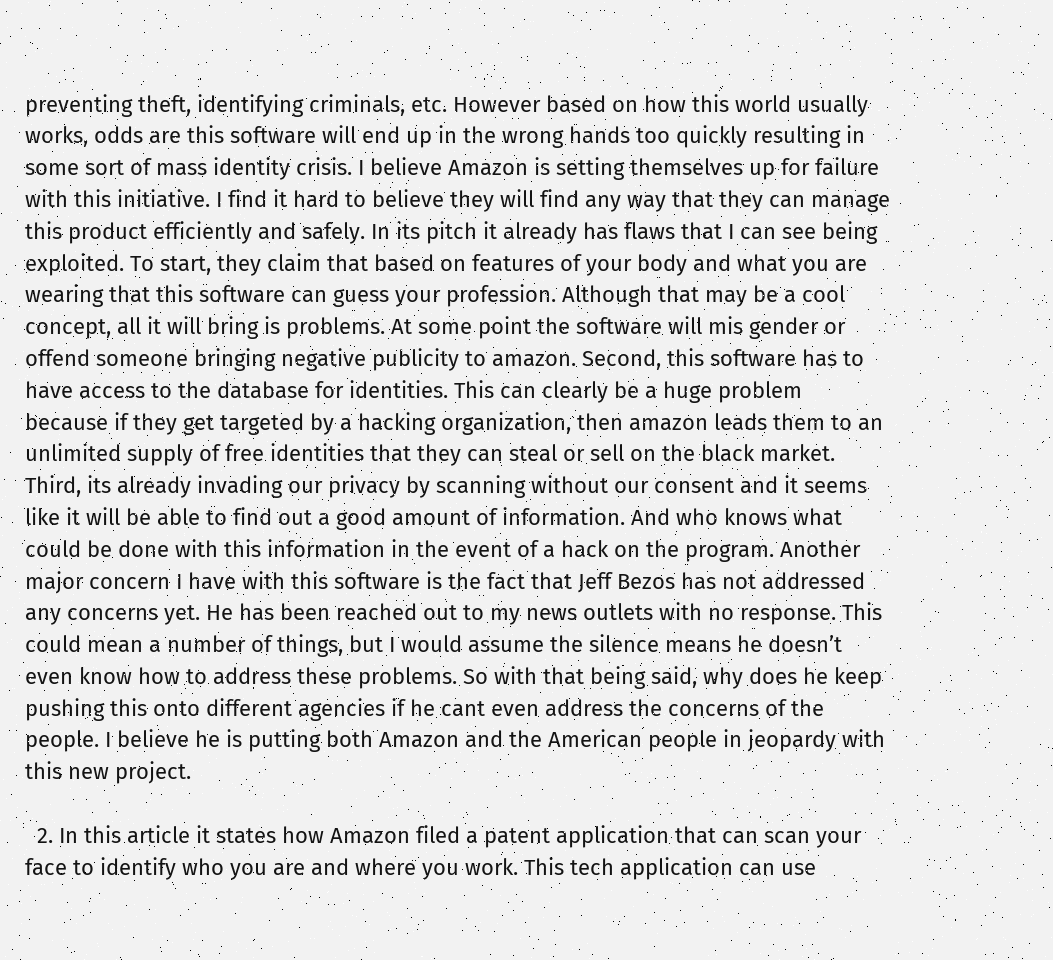preventing theft, identifying criminals, etc. However based on how this world usually works, odds are this software will end up in the wrong hands too quickly resulting in some sort of mass identity crisis. I believe Amazon is setting themselves up for failure with this initiative. I find it hard to believe they will find any way that they can manage this product efficiently and safely. In its pitch it already has flaws that I can see being exploited. To start, they claim that based on features of your body and what you are wearing that this software can guess your profession. Although that may be a cool concept, all it will bring is problems. At some point the software will mis gender or offend someone bringing negative publicity to amazon. Second, this software has to have access to the database for identities. This can clearly be a huge problem because if they get targeted by a hacking organization, then amazon leads them to an unlimited supply of free identities that they can steal or sell on the black market. Third, its already invading our privacy by scanning without our consent and it seems like it will be able to find out a good amount of information. And who knows what could be done with this information in the event of a hack on the program. Another major concern I have with this software is the fact that Jeff Bezos has not addressed any concerns yet. He has been reached out to my news outlets with no response. This could mean a number of things, but I would assume the silence means he doesn’t even know how to address these problems. So with that being said, why does he keep pushing this onto different agencies if he cant even address the concerns of the people. I believe he is putting both Amazon and the American people in jeopardy with this new project.

  2. In this article it states how Amazon filed a patent application that can scan your face to identify who you are and where you work. This tech application can use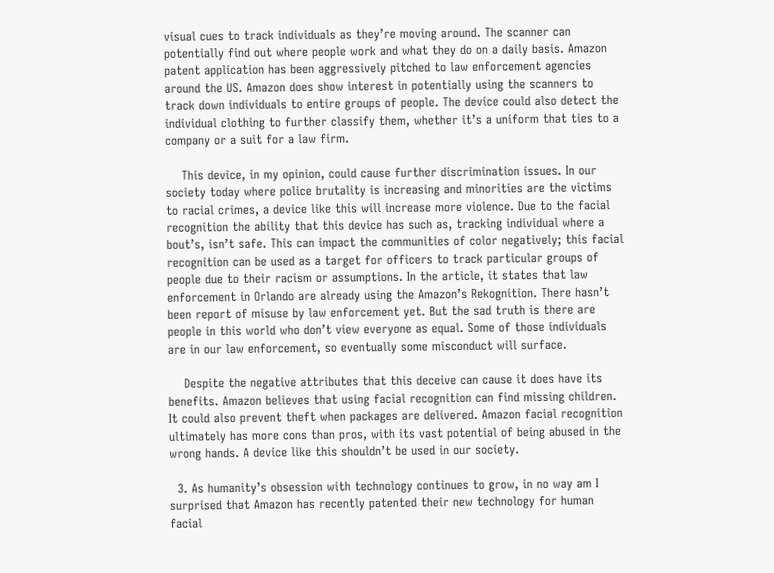visual cues to track individuals as they’re moving around. The scanner can potentially find out where people work and what they do on a daily basis. Amazon patent application has been aggressively pitched to law enforcement agencies around the US. Amazon does show interest in potentially using the scanners to track down individuals to entire groups of people. The device could also detect the individual clothing to further classify them, whether it’s a uniform that ties to a company or a suit for a law firm.

    This device, in my opinion, could cause further discrimination issues. In our society today where police brutality is increasing and minorities are the victims to racial crimes, a device like this will increase more violence. Due to the facial recognition the ability that this device has such as, tracking individual where a bout’s, isn’t safe. This can impact the communities of color negatively; this facial recognition can be used as a target for officers to track particular groups of people due to their racism or assumptions. In the article, it states that law enforcement in Orlando are already using the Amazon’s Rekognition. There hasn’t been report of misuse by law enforcement yet. But the sad truth is there are people in this world who don’t view everyone as equal. Some of those individuals are in our law enforcement, so eventually some misconduct will surface.

    Despite the negative attributes that this deceive can cause it does have its benefits. Amazon believes that using facial recognition can find missing children. It could also prevent theft when packages are delivered. Amazon facial recognition ultimately has more cons than pros, with its vast potential of being abused in the wrong hands. A device like this shouldn’t be used in our society.

  3. As humanity’s obsession with technology continues to grow, in no way am I surprised that Amazon has recently patented their new technology for human facial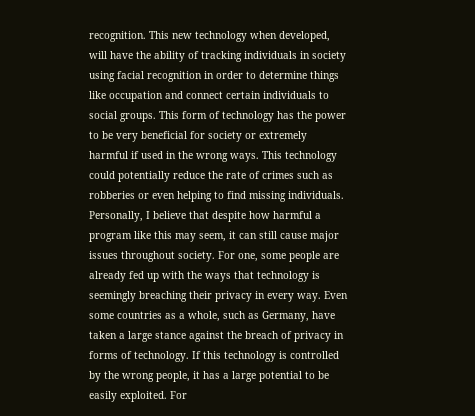recognition. This new technology when developed, will have the ability of tracking individuals in society using facial recognition in order to determine things like occupation and connect certain individuals to social groups. This form of technology has the power to be very beneficial for society or extremely harmful if used in the wrong ways. This technology could potentially reduce the rate of crimes such as robberies or even helping to find missing individuals. Personally, I believe that despite how harmful a program like this may seem, it can still cause major issues throughout society. For one, some people are already fed up with the ways that technology is seemingly breaching their privacy in every way. Even some countries as a whole, such as Germany, have taken a large stance against the breach of privacy in forms of technology. If this technology is controlled by the wrong people, it has a large potential to be easily exploited. For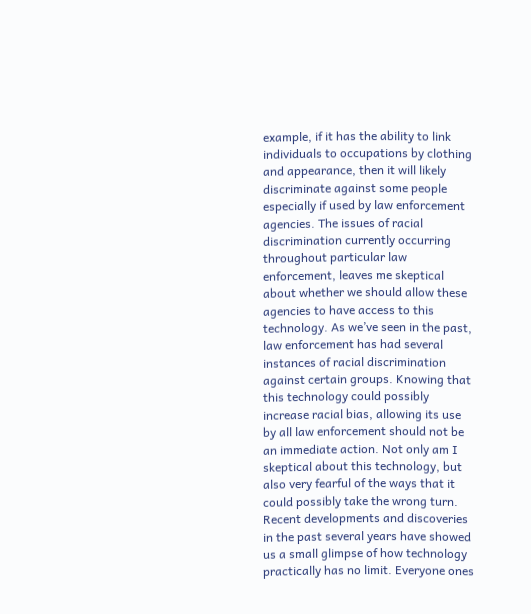example, if it has the ability to link individuals to occupations by clothing and appearance, then it will likely discriminate against some people especially if used by law enforcement agencies. The issues of racial discrimination currently occurring throughout particular law enforcement, leaves me skeptical about whether we should allow these agencies to have access to this technology. As we’ve seen in the past, law enforcement has had several instances of racial discrimination against certain groups. Knowing that this technology could possibly increase racial bias, allowing its use by all law enforcement should not be an immediate action. Not only am I skeptical about this technology, but also very fearful of the ways that it could possibly take the wrong turn. Recent developments and discoveries in the past several years have showed us a small glimpse of how technology practically has no limit. Everyone ones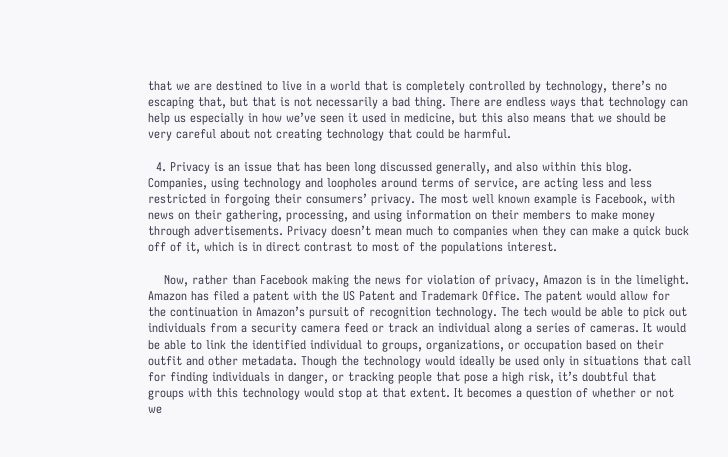that we are destined to live in a world that is completely controlled by technology, there’s no escaping that, but that is not necessarily a bad thing. There are endless ways that technology can help us especially in how we’ve seen it used in medicine, but this also means that we should be very careful about not creating technology that could be harmful.

  4. Privacy is an issue that has been long discussed generally, and also within this blog. Companies, using technology and loopholes around terms of service, are acting less and less restricted in forgoing their consumers’ privacy. The most well known example is Facebook, with news on their gathering, processing, and using information on their members to make money through advertisements. Privacy doesn’t mean much to companies when they can make a quick buck off of it, which is in direct contrast to most of the populations interest.

    Now, rather than Facebook making the news for violation of privacy, Amazon is in the limelight. Amazon has filed a patent with the US Patent and Trademark Office. The patent would allow for the continuation in Amazon’s pursuit of recognition technology. The tech would be able to pick out individuals from a security camera feed or track an individual along a series of cameras. It would be able to link the identified individual to groups, organizations, or occupation based on their outfit and other metadata. Though the technology would ideally be used only in situations that call for finding individuals in danger, or tracking people that pose a high risk, it’s doubtful that groups with this technology would stop at that extent. It becomes a question of whether or not we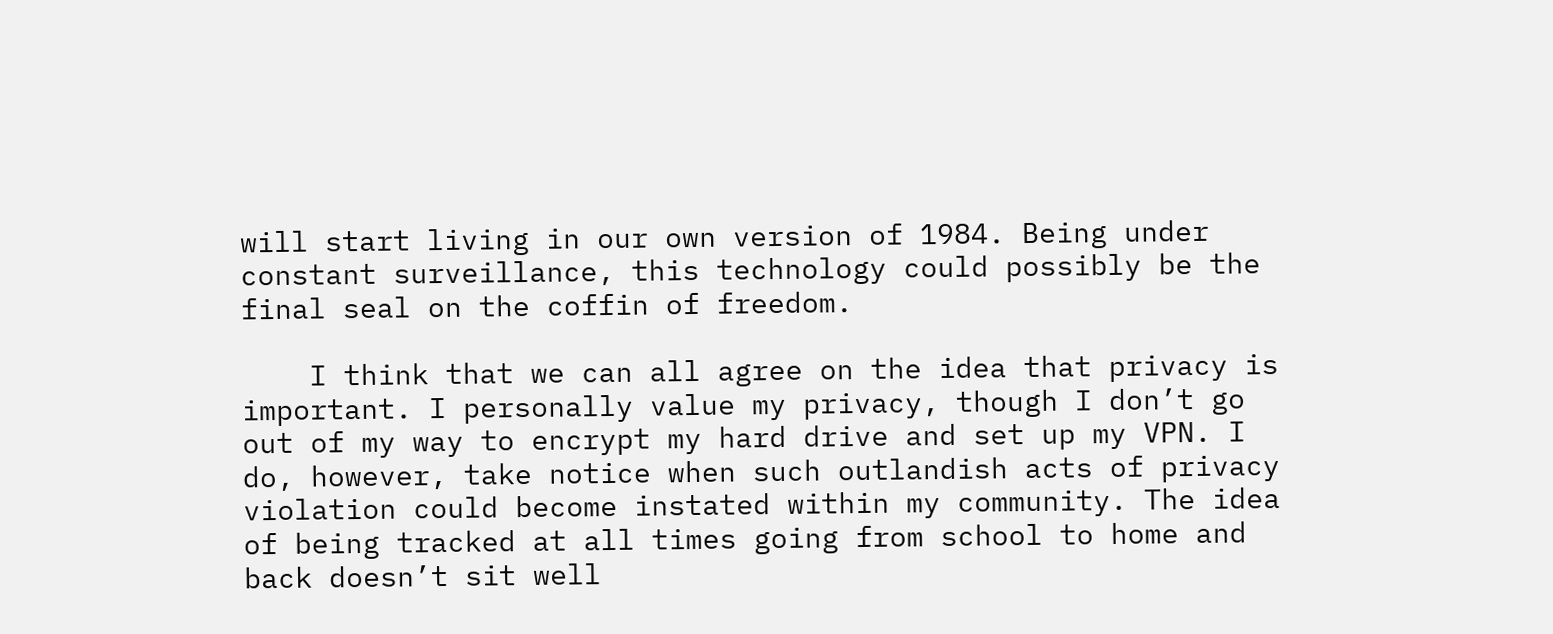will start living in our own version of 1984. Being under constant surveillance, this technology could possibly be the final seal on the coffin of freedom.

    I think that we can all agree on the idea that privacy is important. I personally value my privacy, though I don’t go out of my way to encrypt my hard drive and set up my VPN. I do, however, take notice when such outlandish acts of privacy violation could become instated within my community. The idea of being tracked at all times going from school to home and back doesn’t sit well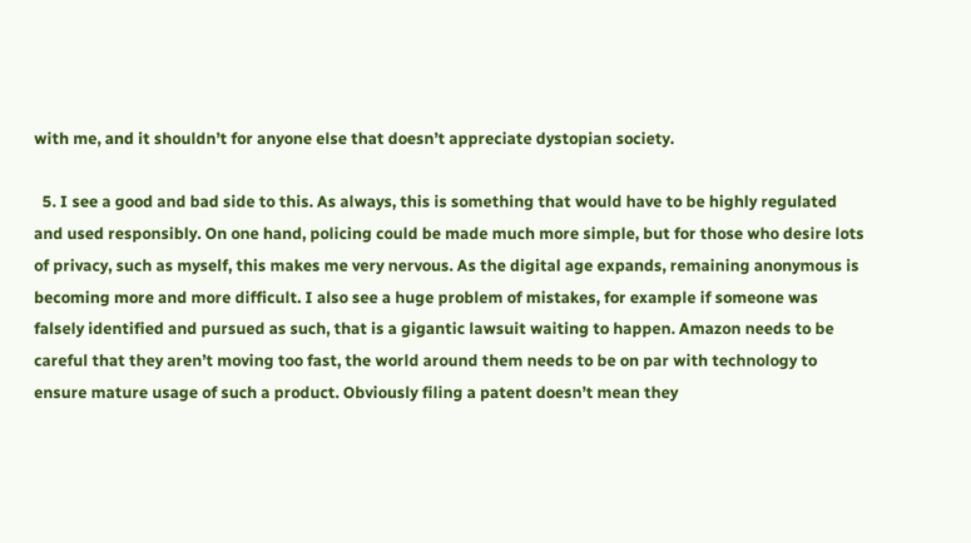with me, and it shouldn’t for anyone else that doesn’t appreciate dystopian society.

  5. I see a good and bad side to this. As always, this is something that would have to be highly regulated and used responsibly. On one hand, policing could be made much more simple, but for those who desire lots of privacy, such as myself, this makes me very nervous. As the digital age expands, remaining anonymous is becoming more and more difficult. I also see a huge problem of mistakes, for example if someone was falsely identified and pursued as such, that is a gigantic lawsuit waiting to happen. Amazon needs to be careful that they aren’t moving too fast, the world around them needs to be on par with technology to ensure mature usage of such a product. Obviously filing a patent doesn’t mean they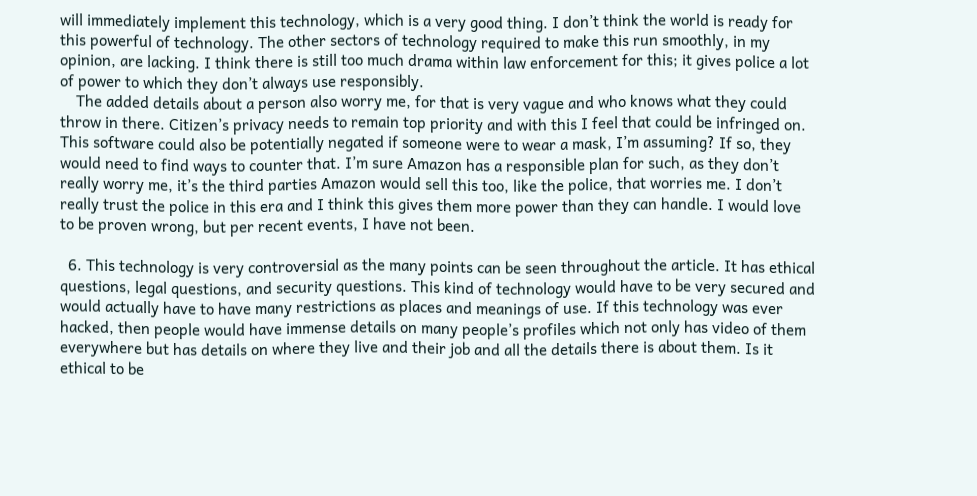will immediately implement this technology, which is a very good thing. I don’t think the world is ready for this powerful of technology. The other sectors of technology required to make this run smoothly, in my opinion, are lacking. I think there is still too much drama within law enforcement for this; it gives police a lot of power to which they don’t always use responsibly.
    The added details about a person also worry me, for that is very vague and who knows what they could throw in there. Citizen’s privacy needs to remain top priority and with this I feel that could be infringed on. This software could also be potentially negated if someone were to wear a mask, I’m assuming? If so, they would need to find ways to counter that. I’m sure Amazon has a responsible plan for such, as they don’t really worry me, it’s the third parties Amazon would sell this too, like the police, that worries me. I don’t really trust the police in this era and I think this gives them more power than they can handle. I would love to be proven wrong, but per recent events, I have not been.

  6. This technology is very controversial as the many points can be seen throughout the article. It has ethical questions, legal questions, and security questions. This kind of technology would have to be very secured and would actually have to have many restrictions as places and meanings of use. If this technology was ever hacked, then people would have immense details on many people’s profiles which not only has video of them everywhere but has details on where they live and their job and all the details there is about them. Is it ethical to be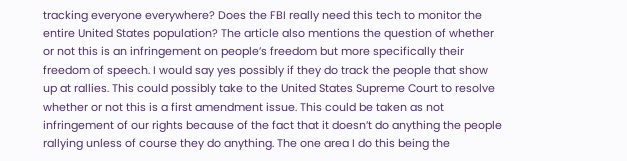tracking everyone everywhere? Does the FBI really need this tech to monitor the entire United States population? The article also mentions the question of whether or not this is an infringement on people’s freedom but more specifically their freedom of speech. I would say yes possibly if they do track the people that show up at rallies. This could possibly take to the United States Supreme Court to resolve whether or not this is a first amendment issue. This could be taken as not infringement of our rights because of the fact that it doesn’t do anything the people rallying unless of course they do anything. The one area I do this being the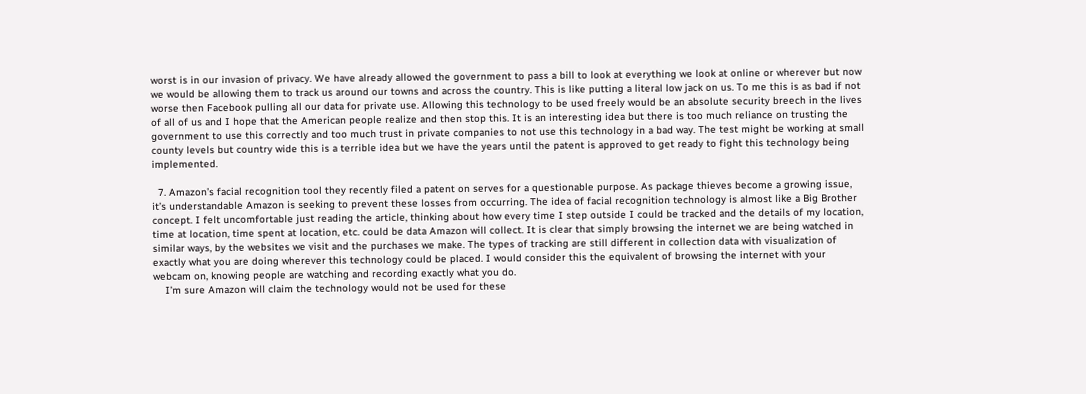worst is in our invasion of privacy. We have already allowed the government to pass a bill to look at everything we look at online or wherever but now we would be allowing them to track us around our towns and across the country. This is like putting a literal low jack on us. To me this is as bad if not worse then Facebook pulling all our data for private use. Allowing this technology to be used freely would be an absolute security breech in the lives of all of us and I hope that the American people realize and then stop this. It is an interesting idea but there is too much reliance on trusting the government to use this correctly and too much trust in private companies to not use this technology in a bad way. The test might be working at small county levels but country wide this is a terrible idea but we have the years until the patent is approved to get ready to fight this technology being implemented.

  7. Amazon’s facial recognition tool they recently filed a patent on serves for a questionable purpose. As package thieves become a growing issue, it’s understandable Amazon is seeking to prevent these losses from occurring. The idea of facial recognition technology is almost like a Big Brother concept. I felt uncomfortable just reading the article, thinking about how every time I step outside I could be tracked and the details of my location, time at location, time spent at location, etc. could be data Amazon will collect. It is clear that simply browsing the internet we are being watched in similar ways, by the websites we visit and the purchases we make. The types of tracking are still different in collection data with visualization of exactly what you are doing wherever this technology could be placed. I would consider this the equivalent of browsing the internet with your webcam on, knowing people are watching and recording exactly what you do.
    I’m sure Amazon will claim the technology would not be used for these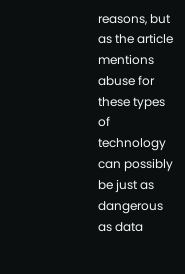reasons, but as the article mentions abuse for these types of technology can possibly be just as dangerous as data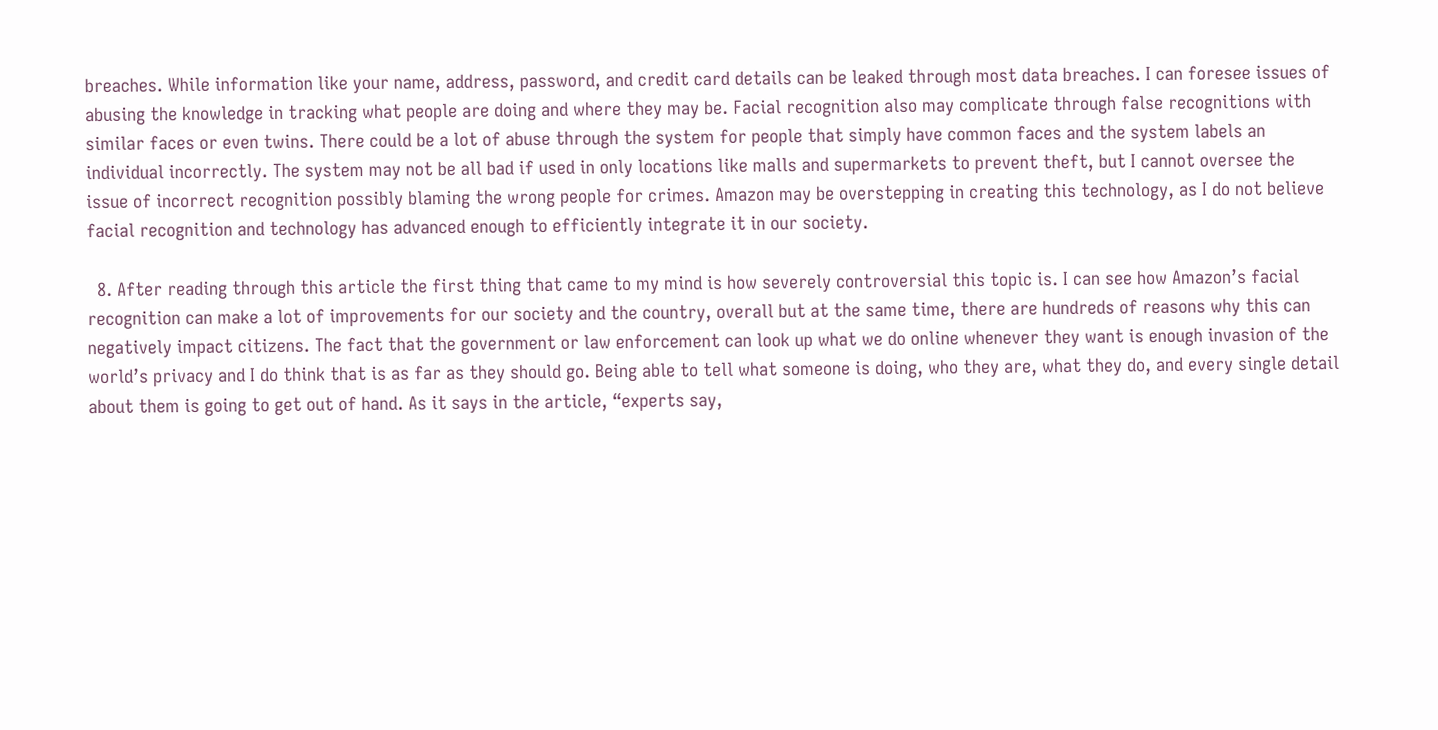breaches. While information like your name, address, password, and credit card details can be leaked through most data breaches. I can foresee issues of abusing the knowledge in tracking what people are doing and where they may be. Facial recognition also may complicate through false recognitions with similar faces or even twins. There could be a lot of abuse through the system for people that simply have common faces and the system labels an individual incorrectly. The system may not be all bad if used in only locations like malls and supermarkets to prevent theft, but I cannot oversee the issue of incorrect recognition possibly blaming the wrong people for crimes. Amazon may be overstepping in creating this technology, as I do not believe facial recognition and technology has advanced enough to efficiently integrate it in our society.

  8. After reading through this article the first thing that came to my mind is how severely controversial this topic is. I can see how Amazon’s facial recognition can make a lot of improvements for our society and the country, overall but at the same time, there are hundreds of reasons why this can negatively impact citizens. The fact that the government or law enforcement can look up what we do online whenever they want is enough invasion of the world’s privacy and I do think that is as far as they should go. Being able to tell what someone is doing, who they are, what they do, and every single detail about them is going to get out of hand. As it says in the article, “experts say,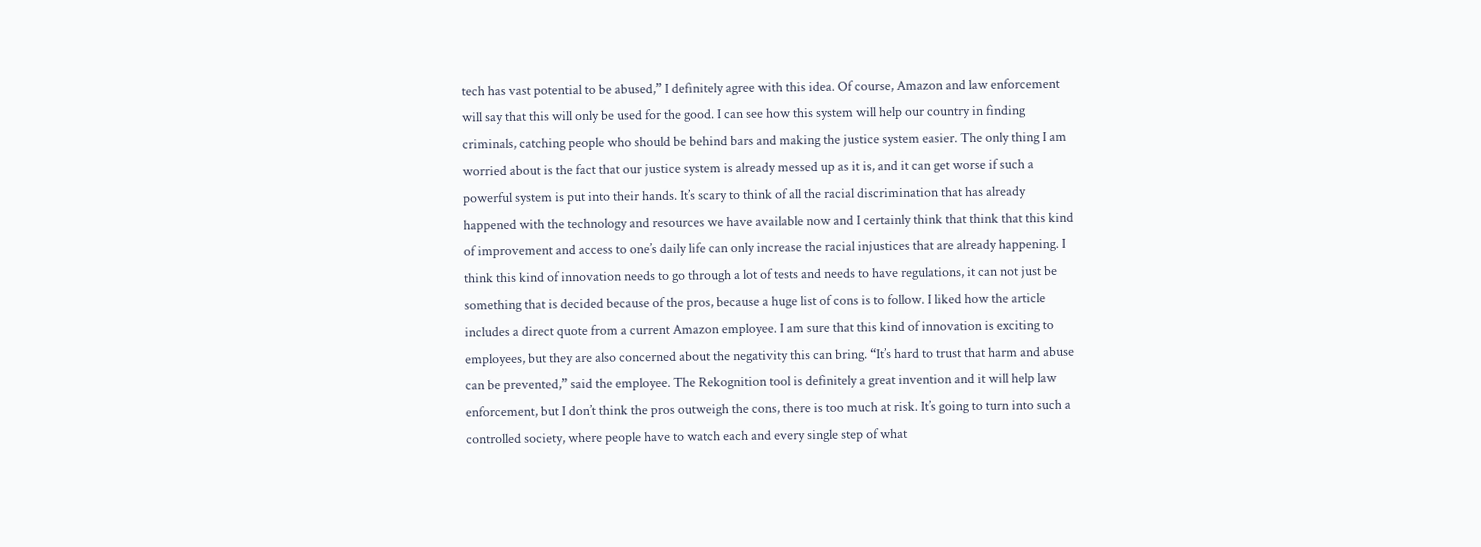tech has vast potential to be abused,” I definitely agree with this idea. Of course, Amazon and law enforcement will say that this will only be used for the good. I can see how this system will help our country in finding criminals, catching people who should be behind bars and making the justice system easier. The only thing I am worried about is the fact that our justice system is already messed up as it is, and it can get worse if such a powerful system is put into their hands. It’s scary to think of all the racial discrimination that has already happened with the technology and resources we have available now and I certainly think that think that this kind of improvement and access to one’s daily life can only increase the racial injustices that are already happening. I think this kind of innovation needs to go through a lot of tests and needs to have regulations, it can not just be something that is decided because of the pros, because a huge list of cons is to follow. I liked how the article includes a direct quote from a current Amazon employee. I am sure that this kind of innovation is exciting to employees, but they are also concerned about the negativity this can bring. “It’s hard to trust that harm and abuse can be prevented,” said the employee. The Rekognition tool is definitely a great invention and it will help law enforcement, but I don’t think the pros outweigh the cons, there is too much at risk. It’s going to turn into such a controlled society, where people have to watch each and every single step of what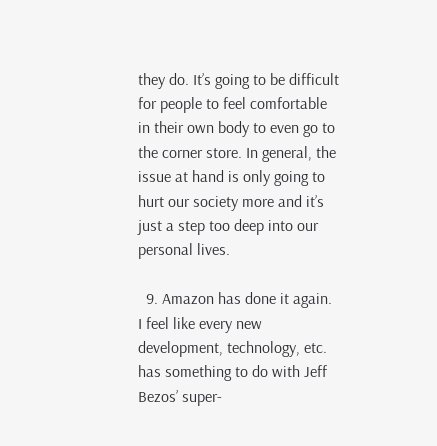they do. It’s going to be difficult for people to feel comfortable in their own body to even go to the corner store. In general, the issue at hand is only going to hurt our society more and it’s just a step too deep into our personal lives.

  9. Amazon has done it again. I feel like every new development, technology, etc. has something to do with Jeff Bezos’ super-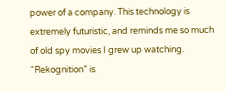power of a company. This technology is extremely futuristic, and reminds me so much of old spy movies I grew up watching. “Rekognition” is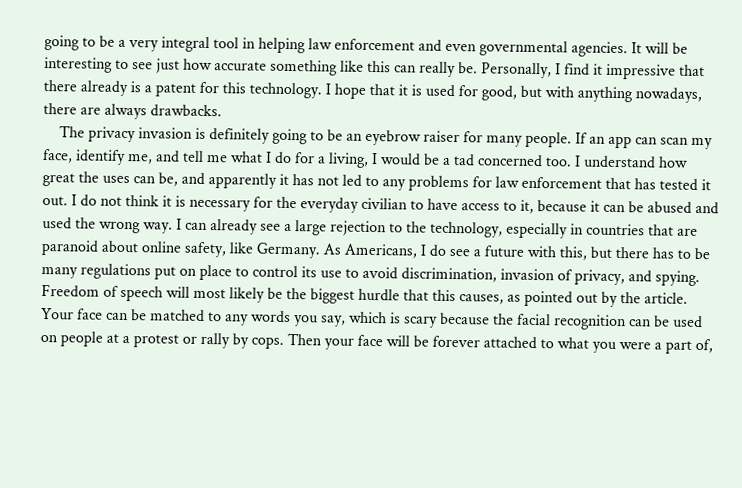going to be a very integral tool in helping law enforcement and even governmental agencies. It will be interesting to see just how accurate something like this can really be. Personally, I find it impressive that there already is a patent for this technology. I hope that it is used for good, but with anything nowadays, there are always drawbacks.
    The privacy invasion is definitely going to be an eyebrow raiser for many people. If an app can scan my face, identify me, and tell me what I do for a living, I would be a tad concerned too. I understand how great the uses can be, and apparently it has not led to any problems for law enforcement that has tested it out. I do not think it is necessary for the everyday civilian to have access to it, because it can be abused and used the wrong way. I can already see a large rejection to the technology, especially in countries that are paranoid about online safety, like Germany. As Americans, I do see a future with this, but there has to be many regulations put on place to control its use to avoid discrimination, invasion of privacy, and spying. Freedom of speech will most likely be the biggest hurdle that this causes, as pointed out by the article. Your face can be matched to any words you say, which is scary because the facial recognition can be used on people at a protest or rally by cops. Then your face will be forever attached to what you were a part of,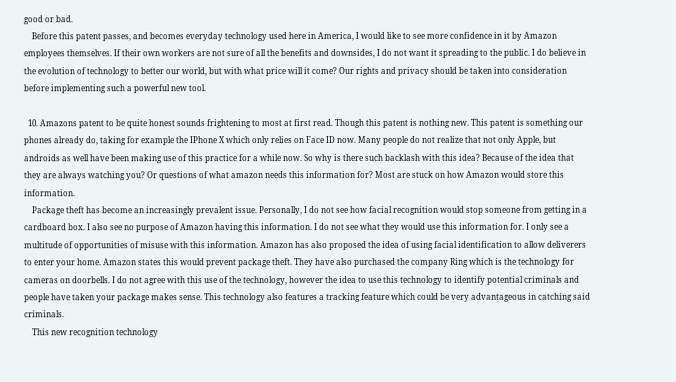good or bad.
    Before this patent passes, and becomes everyday technology used here in America, I would like to see more confidence in it by Amazon employees themselves. If their own workers are not sure of all the benefits and downsides, I do not want it spreading to the public. I do believe in the evolution of technology to better our world, but with what price will it come? Our rights and privacy should be taken into consideration before implementing such a powerful new tool.

  10. Amazons patent to be quite honest sounds frightening to most at first read. Though this patent is nothing new. This patent is something our phones already do, taking for example the IPhone X which only relies on Face ID now. Many people do not realize that not only Apple, but androids as well have been making use of this practice for a while now. So why is there such backlash with this idea? Because of the idea that they are always watching you? Or questions of what amazon needs this information for? Most are stuck on how Amazon would store this information.
    Package theft has become an increasingly prevalent issue. Personally, I do not see how facial recognition would stop someone from getting in a cardboard box. I also see no purpose of Amazon having this information. I do not see what they would use this information for. I only see a multitude of opportunities of misuse with this information. Amazon has also proposed the idea of using facial identification to allow deliverers to enter your home. Amazon states this would prevent package theft. They have also purchased the company Ring which is the technology for cameras on doorbells. I do not agree with this use of the technology, however the idea to use this technology to identify potential criminals and people have taken your package makes sense. This technology also features a tracking feature which could be very advantageous in catching said criminals.
    This new recognition technology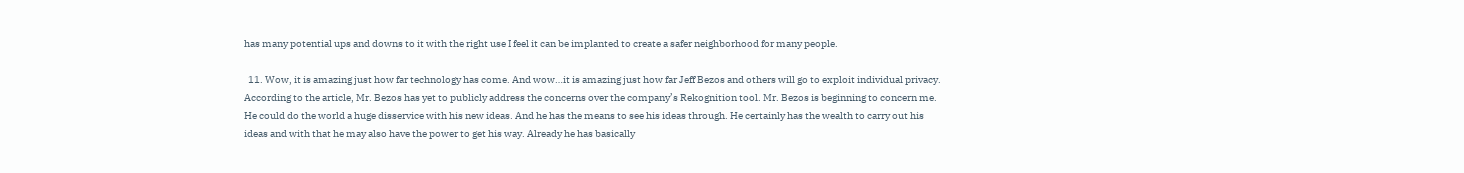has many potential ups and downs to it with the right use I feel it can be implanted to create a safer neighborhood for many people.

  11. Wow, it is amazing just how far technology has come. And wow…it is amazing just how far Jeff Bezos and others will go to exploit individual privacy. According to the article, Mr. Bezos has yet to publicly address the concerns over the company’s Rekognition tool. Mr. Bezos is beginning to concern me. He could do the world a huge disservice with his new ideas. And he has the means to see his ideas through. He certainly has the wealth to carry out his ideas and with that he may also have the power to get his way. Already he has basically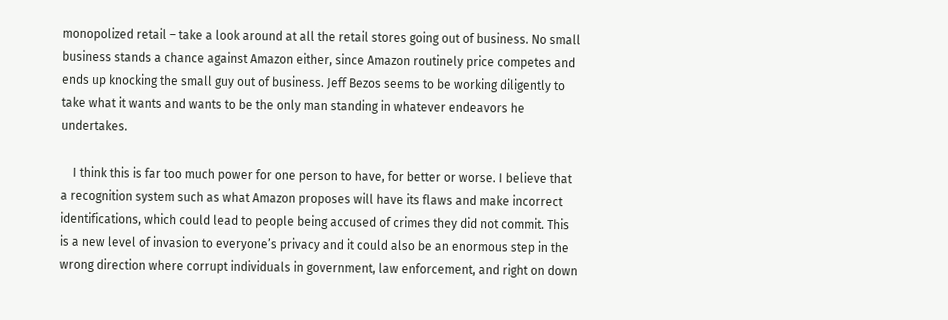monopolized retail – take a look around at all the retail stores going out of business. No small business stands a chance against Amazon either, since Amazon routinely price competes and ends up knocking the small guy out of business. Jeff Bezos seems to be working diligently to take what it wants and wants to be the only man standing in whatever endeavors he undertakes.

    I think this is far too much power for one person to have, for better or worse. I believe that a recognition system such as what Amazon proposes will have its flaws and make incorrect identifications, which could lead to people being accused of crimes they did not commit. This is a new level of invasion to everyone’s privacy and it could also be an enormous step in the wrong direction where corrupt individuals in government, law enforcement, and right on down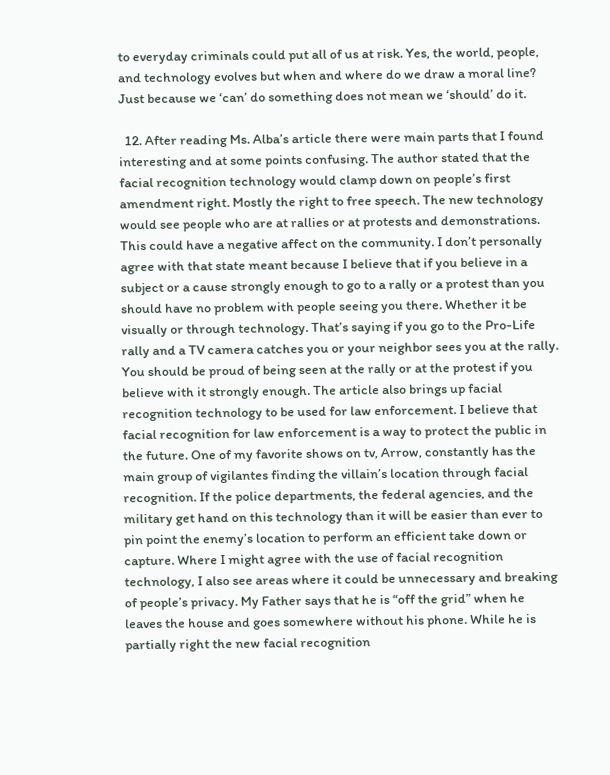to everyday criminals could put all of us at risk. Yes, the world, people, and technology evolves but when and where do we draw a moral line? Just because we ‘can’ do something does not mean we ‘should’ do it.

  12. After reading Ms. Alba’s article there were main parts that I found interesting and at some points confusing. The author stated that the facial recognition technology would clamp down on people’s first amendment right. Mostly the right to free speech. The new technology would see people who are at rallies or at protests and demonstrations. This could have a negative affect on the community. I don’t personally agree with that state meant because I believe that if you believe in a subject or a cause strongly enough to go to a rally or a protest than you should have no problem with people seeing you there. Whether it be visually or through technology. That’s saying if you go to the Pro-Life rally and a TV camera catches you or your neighbor sees you at the rally. You should be proud of being seen at the rally or at the protest if you believe with it strongly enough. The article also brings up facial recognition technology to be used for law enforcement. I believe that facial recognition for law enforcement is a way to protect the public in the future. One of my favorite shows on tv, Arrow, constantly has the main group of vigilantes finding the villain’s location through facial recognition. If the police departments, the federal agencies, and the military get hand on this technology than it will be easier than ever to pin point the enemy’s location to perform an efficient take down or capture. Where I might agree with the use of facial recognition technology, I also see areas where it could be unnecessary and breaking of people’s privacy. My Father says that he is “off the grid” when he leaves the house and goes somewhere without his phone. While he is partially right the new facial recognition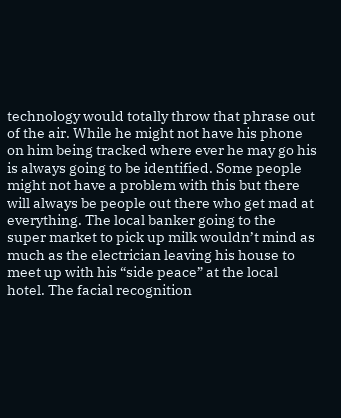technology would totally throw that phrase out of the air. While he might not have his phone on him being tracked where ever he may go his is always going to be identified. Some people might not have a problem with this but there will always be people out there who get mad at everything. The local banker going to the super market to pick up milk wouldn’t mind as much as the electrician leaving his house to meet up with his “side peace” at the local hotel. The facial recognition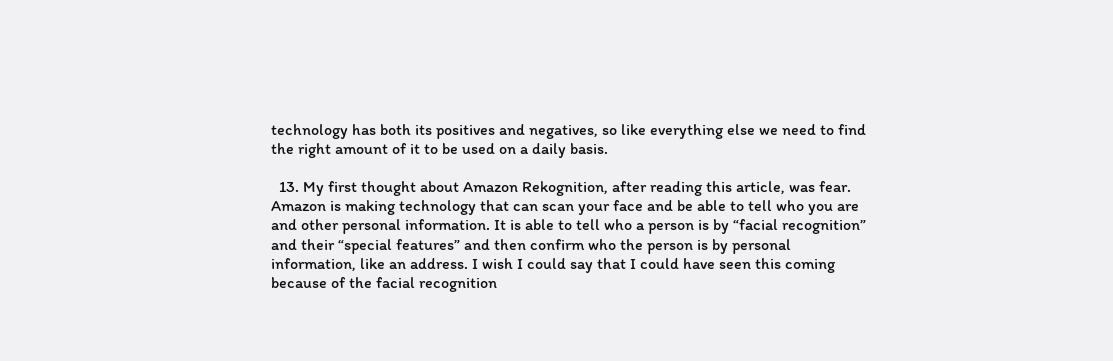technology has both its positives and negatives, so like everything else we need to find the right amount of it to be used on a daily basis.

  13. My first thought about Amazon Rekognition, after reading this article, was fear. Amazon is making technology that can scan your face and be able to tell who you are and other personal information. It is able to tell who a person is by “facial recognition” and their “special features” and then confirm who the person is by personal information, like an address. I wish I could say that I could have seen this coming because of the facial recognition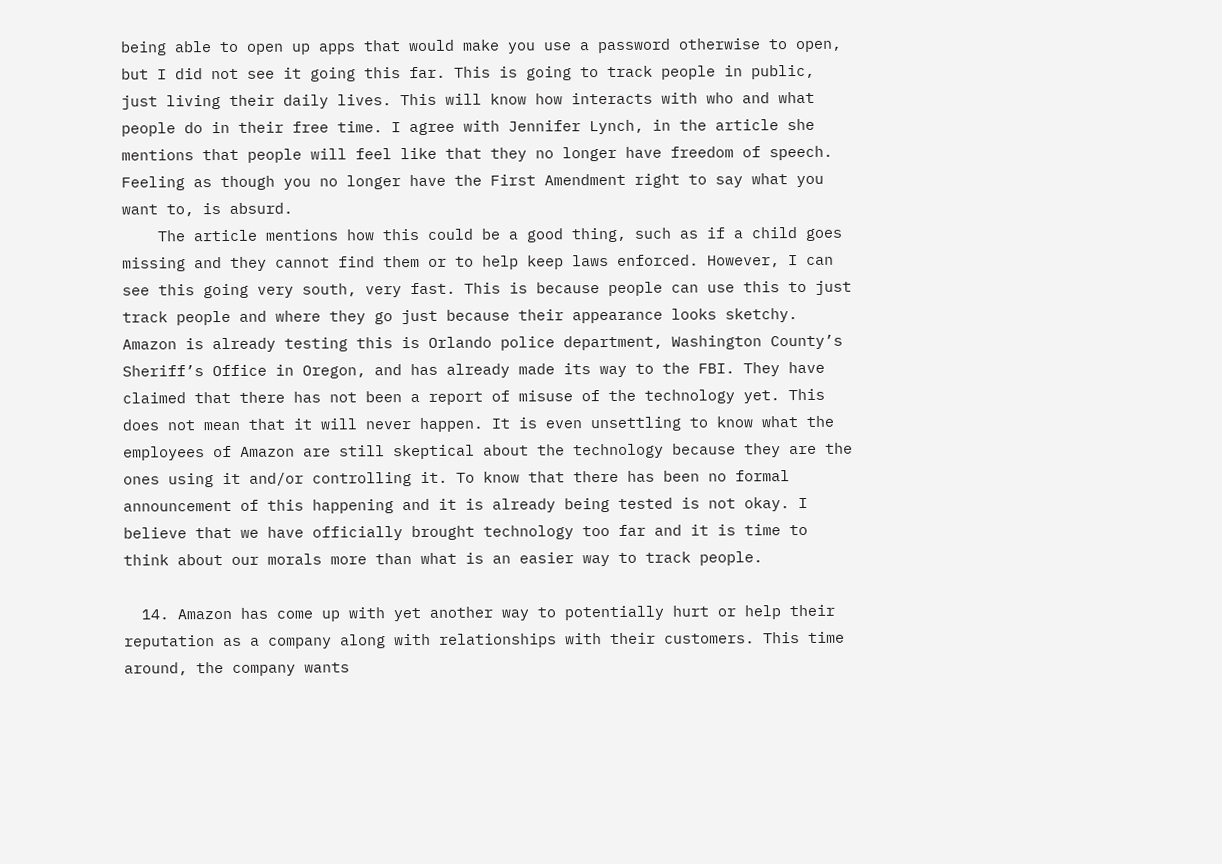being able to open up apps that would make you use a password otherwise to open, but I did not see it going this far. This is going to track people in public, just living their daily lives. This will know how interacts with who and what people do in their free time. I agree with Jennifer Lynch, in the article she mentions that people will feel like that they no longer have freedom of speech. Feeling as though you no longer have the First Amendment right to say what you want to, is absurd.
    The article mentions how this could be a good thing, such as if a child goes missing and they cannot find them or to help keep laws enforced. However, I can see this going very south, very fast. This is because people can use this to just track people and where they go just because their appearance looks sketchy. Amazon is already testing this is Orlando police department, Washington County’s Sheriff’s Office in Oregon, and has already made its way to the FBI. They have claimed that there has not been a report of misuse of the technology yet. This does not mean that it will never happen. It is even unsettling to know what the employees of Amazon are still skeptical about the technology because they are the ones using it and/or controlling it. To know that there has been no formal announcement of this happening and it is already being tested is not okay. I believe that we have officially brought technology too far and it is time to think about our morals more than what is an easier way to track people.

  14. Amazon has come up with yet another way to potentially hurt or help their reputation as a company along with relationships with their customers. This time around, the company wants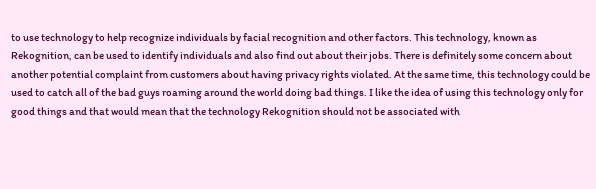to use technology to help recognize individuals by facial recognition and other factors. This technology, known as Rekognition, can be used to identify individuals and also find out about their jobs. There is definitely some concern about another potential complaint from customers about having privacy rights violated. At the same time, this technology could be used to catch all of the bad guys roaming around the world doing bad things. I like the idea of using this technology only for good things and that would mean that the technology Rekognition should not be associated with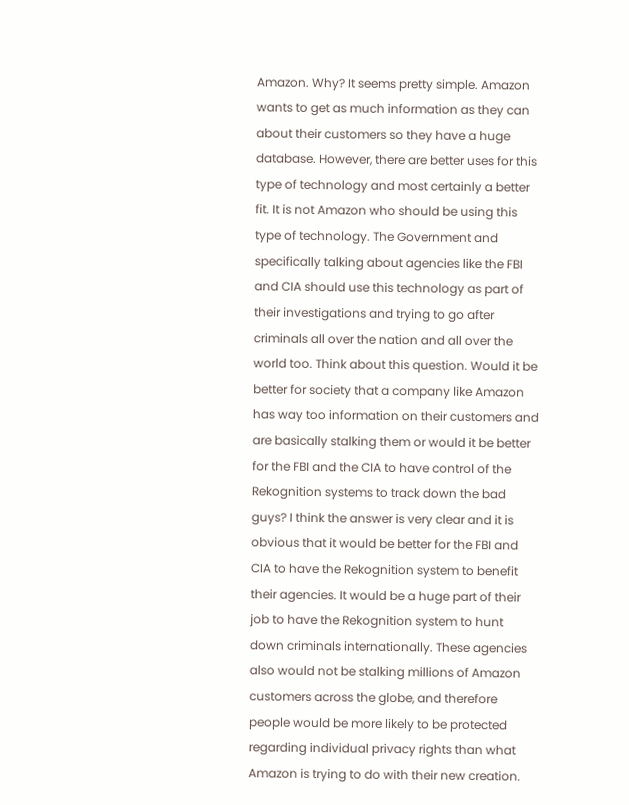Amazon. Why? It seems pretty simple. Amazon wants to get as much information as they can about their customers so they have a huge database. However, there are better uses for this type of technology and most certainly a better fit. It is not Amazon who should be using this type of technology. The Government and specifically talking about agencies like the FBI and CIA should use this technology as part of their investigations and trying to go after criminals all over the nation and all over the world too. Think about this question. Would it be better for society that a company like Amazon has way too information on their customers and are basically stalking them or would it be better for the FBI and the CIA to have control of the Rekognition systems to track down the bad guys? I think the answer is very clear and it is obvious that it would be better for the FBI and CIA to have the Rekognition system to benefit their agencies. It would be a huge part of their job to have the Rekognition system to hunt down criminals internationally. These agencies also would not be stalking millions of Amazon customers across the globe, and therefore people would be more likely to be protected regarding individual privacy rights than what Amazon is trying to do with their new creation.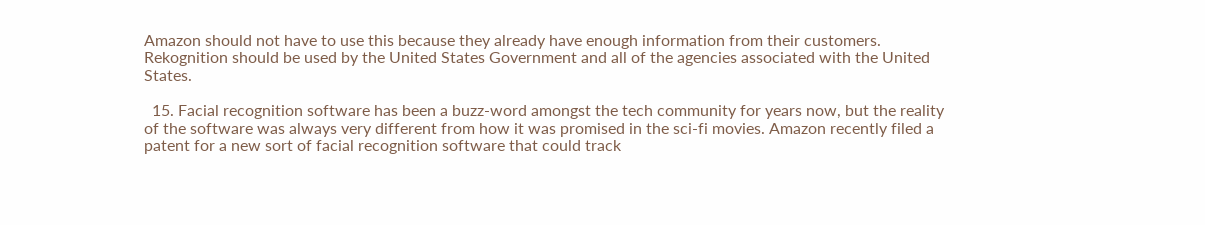Amazon should not have to use this because they already have enough information from their customers. Rekognition should be used by the United States Government and all of the agencies associated with the United States.

  15. Facial recognition software has been a buzz-word amongst the tech community for years now, but the reality of the software was always very different from how it was promised in the sci-fi movies. Amazon recently filed a patent for a new sort of facial recognition software that could track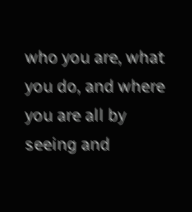who you are, what you do, and where you are all by seeing and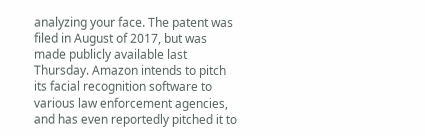analyzing your face. The patent was filed in August of 2017, but was made publicly available last Thursday. Amazon intends to pitch its facial recognition software to various law enforcement agencies, and has even reportedly pitched it to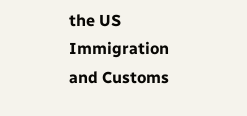the US Immigration and Customs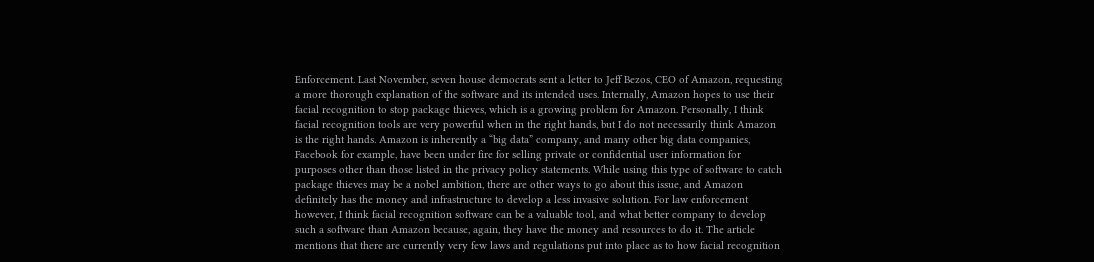Enforcement. Last November, seven house democrats sent a letter to Jeff Bezos, CEO of Amazon, requesting a more thorough explanation of the software and its intended uses. Internally, Amazon hopes to use their facial recognition to stop package thieves, which is a growing problem for Amazon. Personally, I think facial recognition tools are very powerful when in the right hands, but I do not necessarily think Amazon is the right hands. Amazon is inherently a “big data” company, and many other big data companies, Facebook for example, have been under fire for selling private or confidential user information for purposes other than those listed in the privacy policy statements. While using this type of software to catch package thieves may be a nobel ambition, there are other ways to go about this issue, and Amazon definitely has the money and infrastructure to develop a less invasive solution. For law enforcement however, I think facial recognition software can be a valuable tool, and what better company to develop such a software than Amazon because, again, they have the money and resources to do it. The article mentions that there are currently very few laws and regulations put into place as to how facial recognition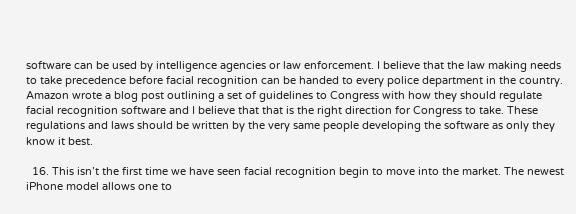software can be used by intelligence agencies or law enforcement. I believe that the law making needs to take precedence before facial recognition can be handed to every police department in the country. Amazon wrote a blog post outlining a set of guidelines to Congress with how they should regulate facial recognition software and I believe that that is the right direction for Congress to take. These regulations and laws should be written by the very same people developing the software as only they know it best.

  16. This isn’t the first time we have seen facial recognition begin to move into the market. The newest iPhone model allows one to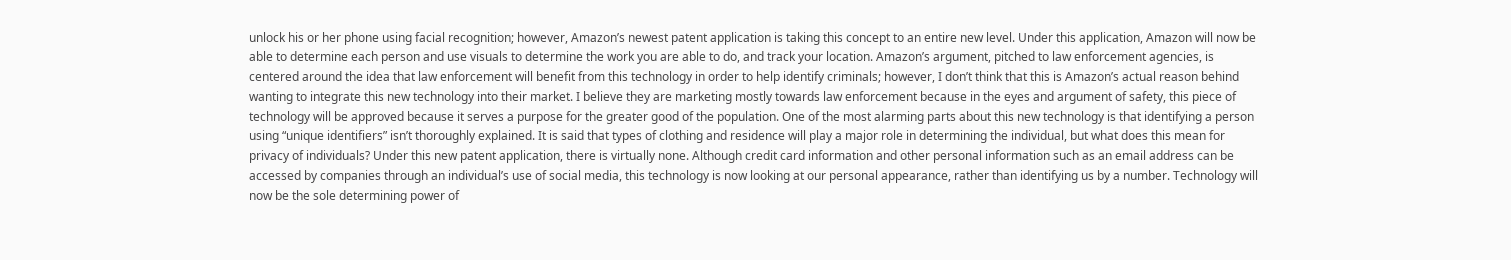unlock his or her phone using facial recognition; however, Amazon’s newest patent application is taking this concept to an entire new level. Under this application, Amazon will now be able to determine each person and use visuals to determine the work you are able to do, and track your location. Amazon’s argument, pitched to law enforcement agencies, is centered around the idea that law enforcement will benefit from this technology in order to help identify criminals; however, I don’t think that this is Amazon’s actual reason behind wanting to integrate this new technology into their market. I believe they are marketing mostly towards law enforcement because in the eyes and argument of safety, this piece of technology will be approved because it serves a purpose for the greater good of the population. One of the most alarming parts about this new technology is that identifying a person using “unique identifiers” isn’t thoroughly explained. It is said that types of clothing and residence will play a major role in determining the individual, but what does this mean for privacy of individuals? Under this new patent application, there is virtually none. Although credit card information and other personal information such as an email address can be accessed by companies through an individual’s use of social media, this technology is now looking at our personal appearance, rather than identifying us by a number. Technology will now be the sole determining power of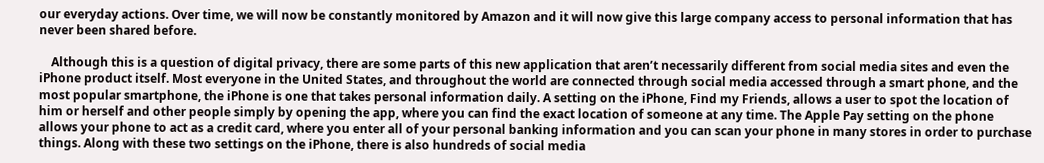our everyday actions. Over time, we will now be constantly monitored by Amazon and it will now give this large company access to personal information that has never been shared before.

    Although this is a question of digital privacy, there are some parts of this new application that aren’t necessarily different from social media sites and even the iPhone product itself. Most everyone in the United States, and throughout the world are connected through social media accessed through a smart phone, and the most popular smartphone, the iPhone is one that takes personal information daily. A setting on the iPhone, Find my Friends, allows a user to spot the location of him or herself and other people simply by opening the app, where you can find the exact location of someone at any time. The Apple Pay setting on the phone allows your phone to act as a credit card, where you enter all of your personal banking information and you can scan your phone in many stores in order to purchase things. Along with these two settings on the iPhone, there is also hundreds of social media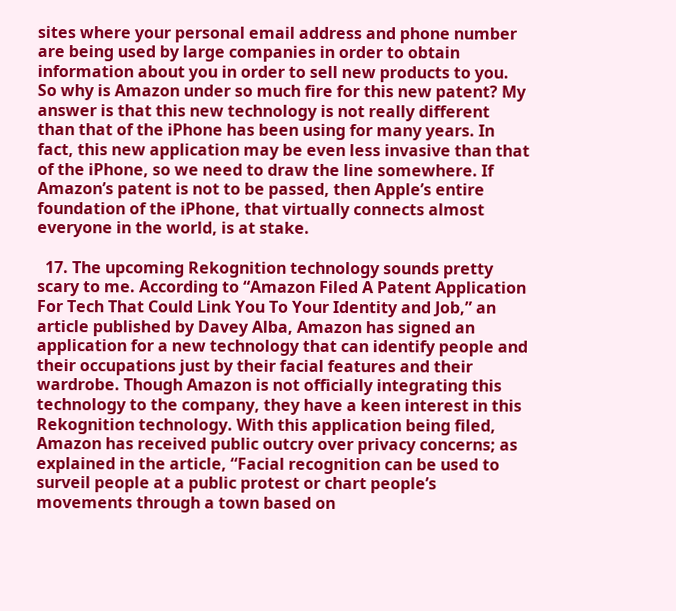sites where your personal email address and phone number are being used by large companies in order to obtain information about you in order to sell new products to you. So why is Amazon under so much fire for this new patent? My answer is that this new technology is not really different than that of the iPhone has been using for many years. In fact, this new application may be even less invasive than that of the iPhone, so we need to draw the line somewhere. If Amazon’s patent is not to be passed, then Apple’s entire foundation of the iPhone, that virtually connects almost everyone in the world, is at stake.

  17. The upcoming Rekognition technology sounds pretty scary to me. According to “Amazon Filed A Patent Application For Tech That Could Link You To Your Identity and Job,” an article published by Davey Alba, Amazon has signed an application for a new technology that can identify people and their occupations just by their facial features and their wardrobe. Though Amazon is not officially integrating this technology to the company, they have a keen interest in this Rekognition technology. With this application being filed, Amazon has received public outcry over privacy concerns; as explained in the article, “Facial recognition can be used to surveil people at a public protest or chart people’s movements through a town based on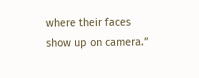where their faces show up on camera.”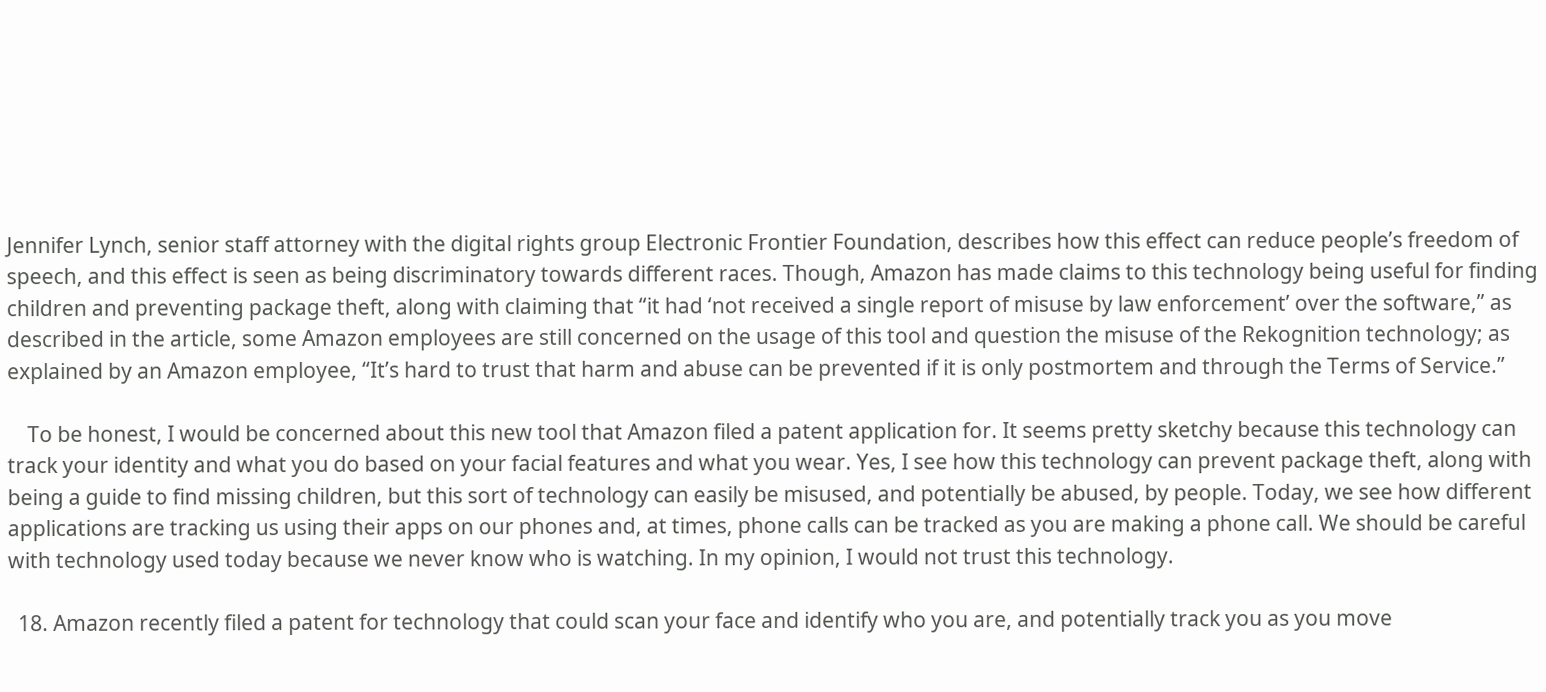Jennifer Lynch, senior staff attorney with the digital rights group Electronic Frontier Foundation, describes how this effect can reduce people’s freedom of speech, and this effect is seen as being discriminatory towards different races. Though, Amazon has made claims to this technology being useful for finding children and preventing package theft, along with claiming that “it had ‘not received a single report of misuse by law enforcement’ over the software,” as described in the article, some Amazon employees are still concerned on the usage of this tool and question the misuse of the Rekognition technology; as explained by an Amazon employee, “It’s hard to trust that harm and abuse can be prevented if it is only postmortem and through the Terms of Service.”

    To be honest, I would be concerned about this new tool that Amazon filed a patent application for. It seems pretty sketchy because this technology can track your identity and what you do based on your facial features and what you wear. Yes, I see how this technology can prevent package theft, along with being a guide to find missing children, but this sort of technology can easily be misused, and potentially be abused, by people. Today, we see how different applications are tracking us using their apps on our phones and, at times, phone calls can be tracked as you are making a phone call. We should be careful with technology used today because we never know who is watching. In my opinion, I would not trust this technology.

  18. Amazon recently filed a patent for technology that could scan your face and identify who you are, and potentially track you as you move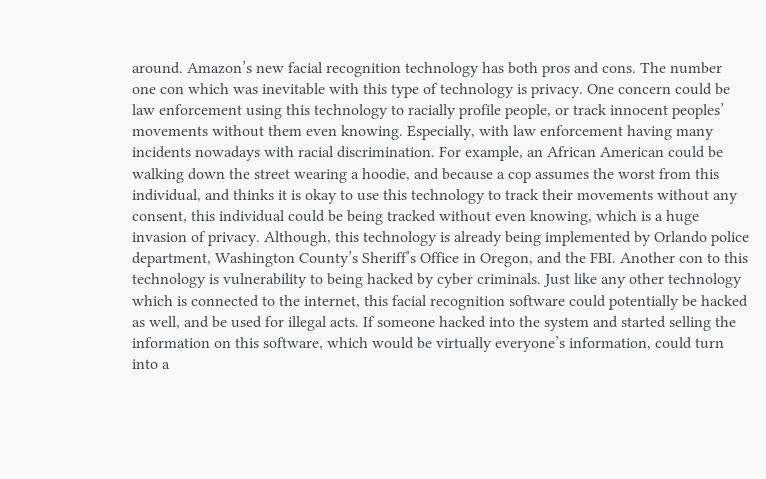around. Amazon’s new facial recognition technology has both pros and cons. The number one con which was inevitable with this type of technology is privacy. One concern could be law enforcement using this technology to racially profile people, or track innocent peoples’ movements without them even knowing. Especially, with law enforcement having many incidents nowadays with racial discrimination. For example, an African American could be walking down the street wearing a hoodie, and because a cop assumes the worst from this individual, and thinks it is okay to use this technology to track their movements without any consent, this individual could be being tracked without even knowing, which is a huge invasion of privacy. Although, this technology is already being implemented by Orlando police department, Washington County’s Sheriff’s Office in Oregon, and the FBI. Another con to this technology is vulnerability to being hacked by cyber criminals. Just like any other technology which is connected to the internet, this facial recognition software could potentially be hacked as well, and be used for illegal acts. If someone hacked into the system and started selling the information on this software, which would be virtually everyone’s information, could turn into a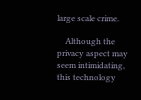large scale crime.

    Although the privacy aspect may seem intimidating, this technology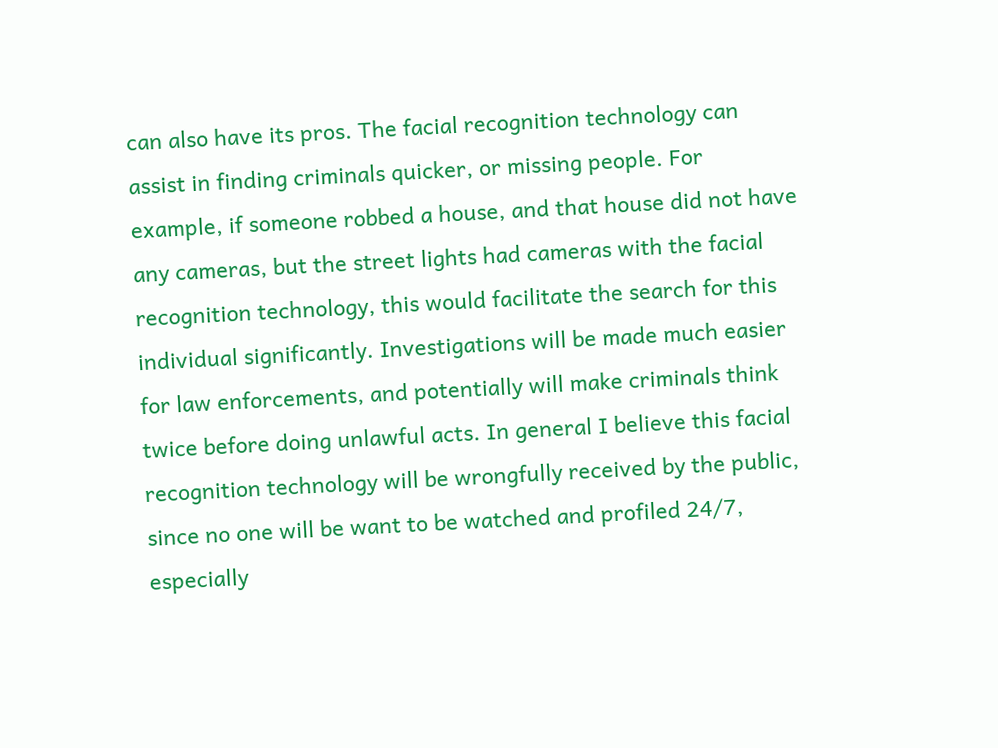can also have its pros. The facial recognition technology can assist in finding criminals quicker, or missing people. For example, if someone robbed a house, and that house did not have any cameras, but the street lights had cameras with the facial recognition technology, this would facilitate the search for this individual significantly. Investigations will be made much easier for law enforcements, and potentially will make criminals think twice before doing unlawful acts. In general I believe this facial recognition technology will be wrongfully received by the public, since no one will be want to be watched and profiled 24/7, especially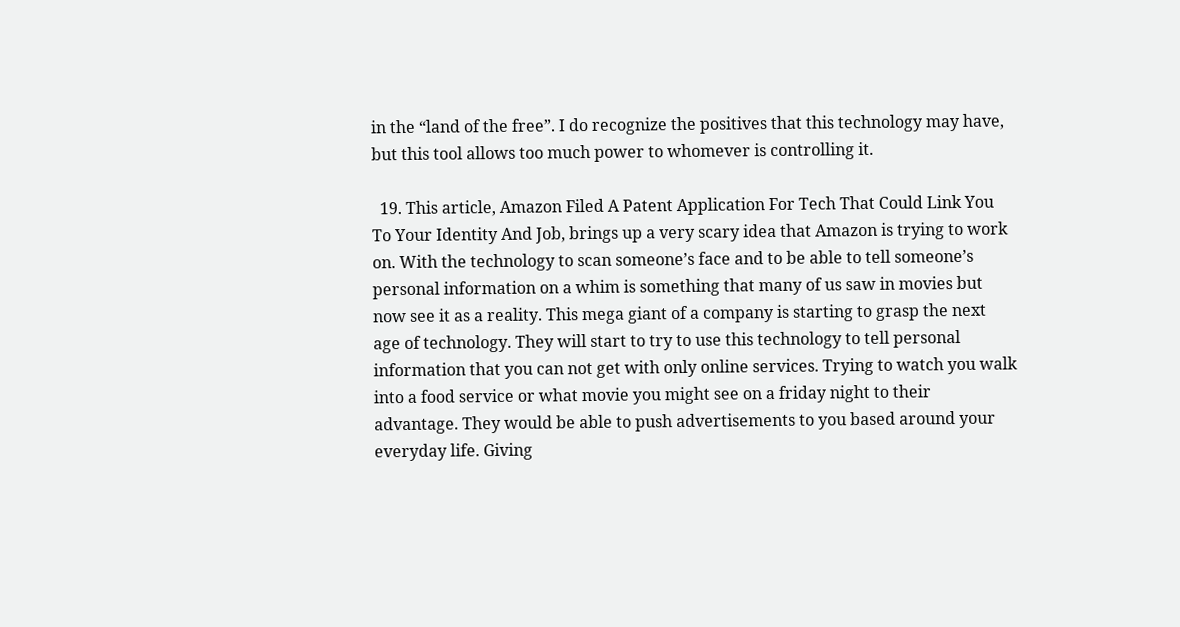in the “land of the free”. I do recognize the positives that this technology may have, but this tool allows too much power to whomever is controlling it.

  19. This article, Amazon Filed A Patent Application For Tech That Could Link You To Your Identity And Job, brings up a very scary idea that Amazon is trying to work on. With the technology to scan someone’s face and to be able to tell someone’s personal information on a whim is something that many of us saw in movies but now see it as a reality. This mega giant of a company is starting to grasp the next age of technology. They will start to try to use this technology to tell personal information that you can not get with only online services. Trying to watch you walk into a food service or what movie you might see on a friday night to their advantage. They would be able to push advertisements to you based around your everyday life. Giving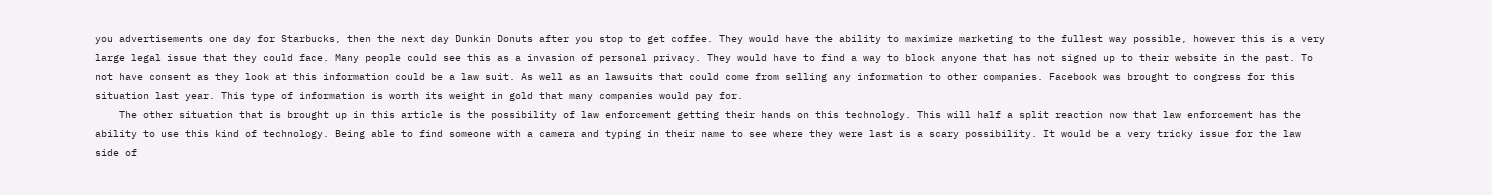you advertisements one day for Starbucks, then the next day Dunkin Donuts after you stop to get coffee. They would have the ability to maximize marketing to the fullest way possible, however this is a very large legal issue that they could face. Many people could see this as a invasion of personal privacy. They would have to find a way to block anyone that has not signed up to their website in the past. To not have consent as they look at this information could be a law suit. As well as an lawsuits that could come from selling any information to other companies. Facebook was brought to congress for this situation last year. This type of information is worth its weight in gold that many companies would pay for.
    The other situation that is brought up in this article is the possibility of law enforcement getting their hands on this technology. This will half a split reaction now that law enforcement has the ability to use this kind of technology. Being able to find someone with a camera and typing in their name to see where they were last is a scary possibility. It would be a very tricky issue for the law side of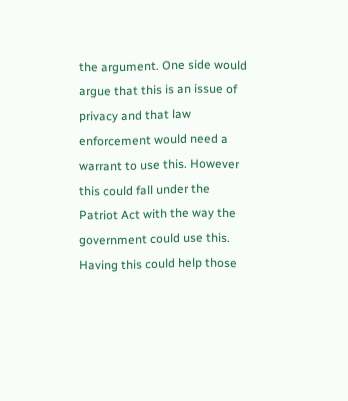the argument. One side would argue that this is an issue of privacy and that law enforcement would need a warrant to use this. However this could fall under the Patriot Act with the way the government could use this. Having this could help those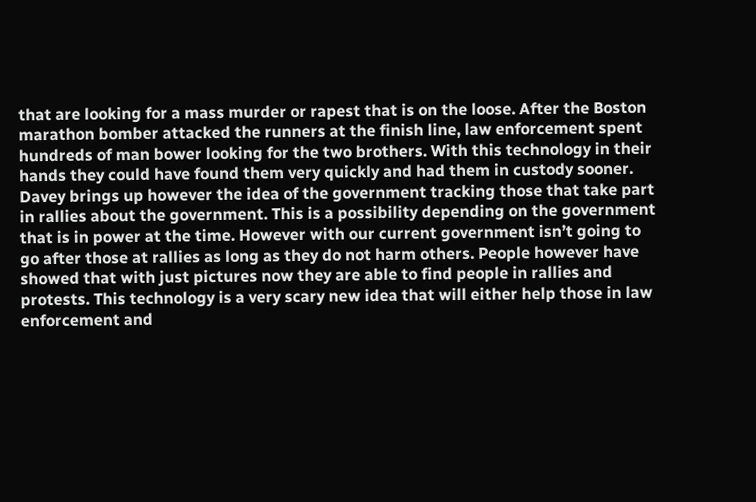that are looking for a mass murder or rapest that is on the loose. After the Boston marathon bomber attacked the runners at the finish line, law enforcement spent hundreds of man bower looking for the two brothers. With this technology in their hands they could have found them very quickly and had them in custody sooner. Davey brings up however the idea of the government tracking those that take part in rallies about the government. This is a possibility depending on the government that is in power at the time. However with our current government isn’t going to go after those at rallies as long as they do not harm others. People however have showed that with just pictures now they are able to find people in rallies and protests. This technology is a very scary new idea that will either help those in law enforcement and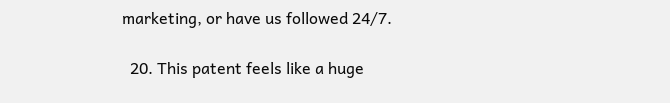marketing, or have us followed 24/7.

  20. This patent feels like a huge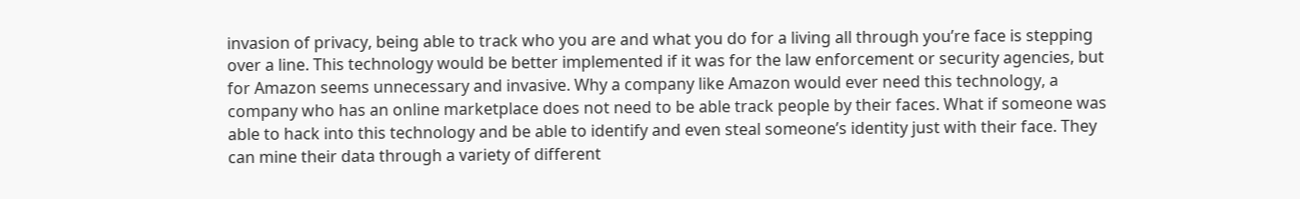invasion of privacy, being able to track who you are and what you do for a living all through you’re face is stepping over a line. This technology would be better implemented if it was for the law enforcement or security agencies, but for Amazon seems unnecessary and invasive. Why a company like Amazon would ever need this technology, a company who has an online marketplace does not need to be able track people by their faces. What if someone was able to hack into this technology and be able to identify and even steal someone’s identity just with their face. They can mine their data through a variety of different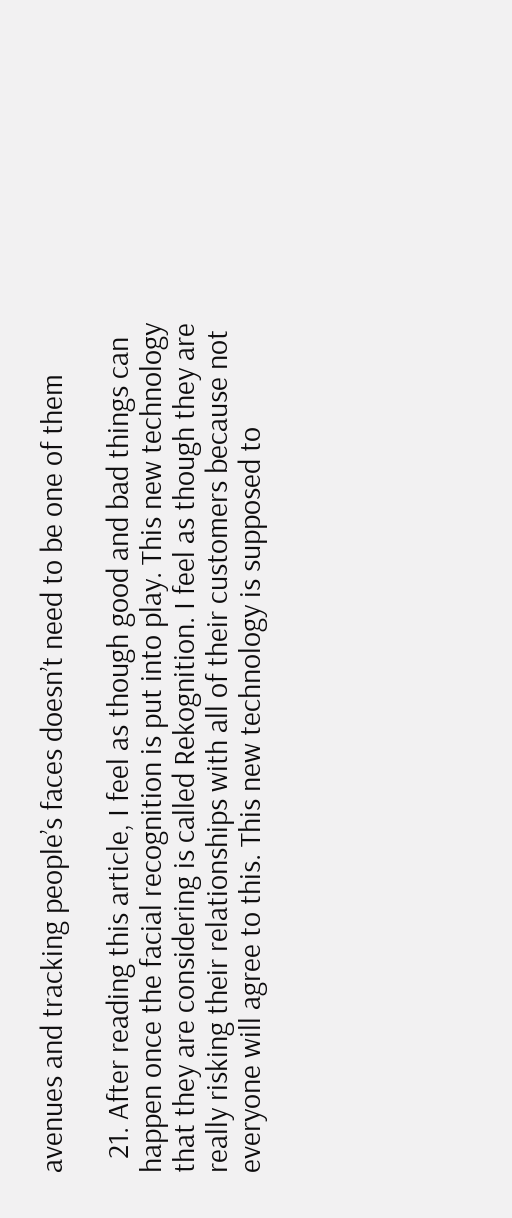avenues and tracking people’s faces doesn’t need to be one of them

  21. After reading this article, I feel as though good and bad things can happen once the facial recognition is put into play. This new technology that they are considering is called Rekognition. I feel as though they are really risking their relationships with all of their customers because not everyone will agree to this. This new technology is supposed to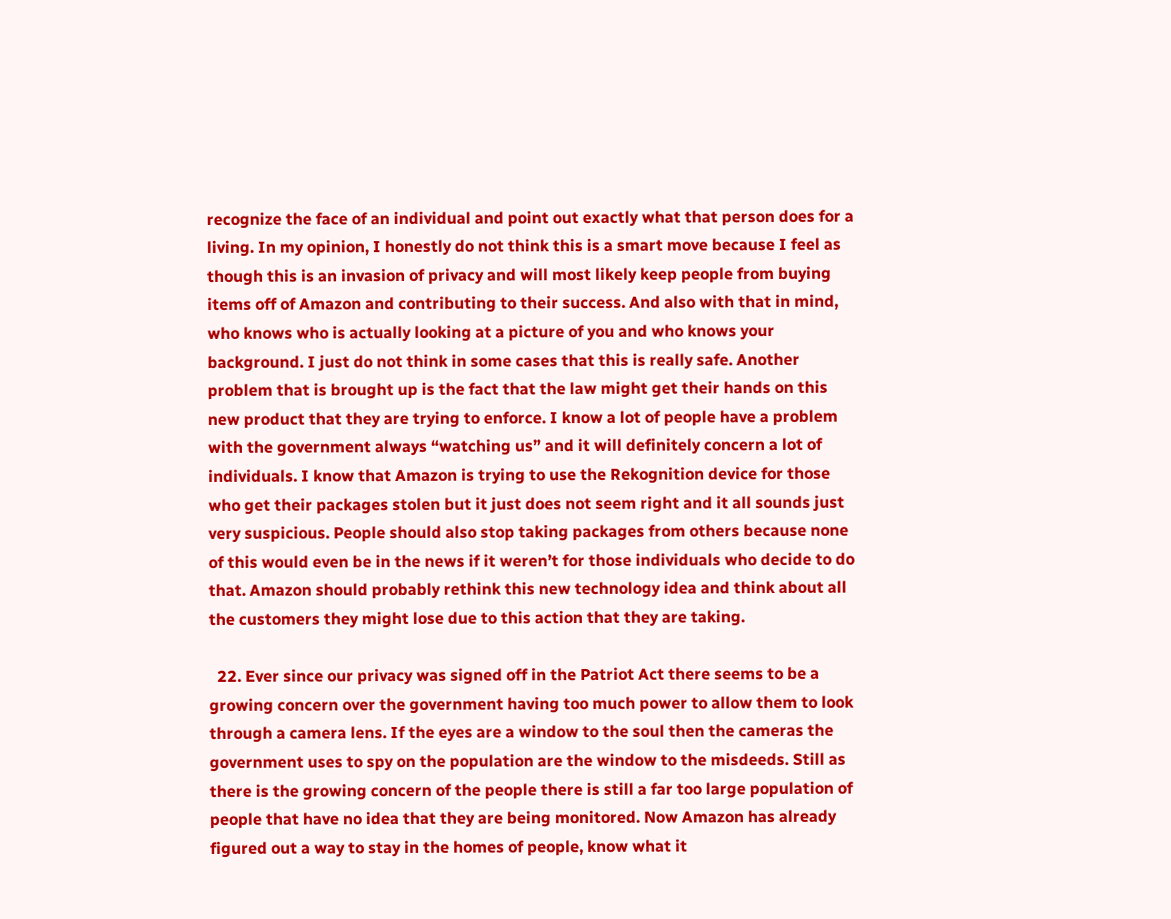recognize the face of an individual and point out exactly what that person does for a living. In my opinion, I honestly do not think this is a smart move because I feel as though this is an invasion of privacy and will most likely keep people from buying items off of Amazon and contributing to their success. And also with that in mind, who knows who is actually looking at a picture of you and who knows your background. I just do not think in some cases that this is really safe. Another problem that is brought up is the fact that the law might get their hands on this new product that they are trying to enforce. I know a lot of people have a problem with the government always “watching us” and it will definitely concern a lot of individuals. I know that Amazon is trying to use the Rekognition device for those who get their packages stolen but it just does not seem right and it all sounds just very suspicious. People should also stop taking packages from others because none of this would even be in the news if it weren’t for those individuals who decide to do that. Amazon should probably rethink this new technology idea and think about all the customers they might lose due to this action that they are taking.

  22. Ever since our privacy was signed off in the Patriot Act there seems to be a growing concern over the government having too much power to allow them to look through a camera lens. If the eyes are a window to the soul then the cameras the government uses to spy on the population are the window to the misdeeds. Still as there is the growing concern of the people there is still a far too large population of people that have no idea that they are being monitored. Now Amazon has already figured out a way to stay in the homes of people, know what it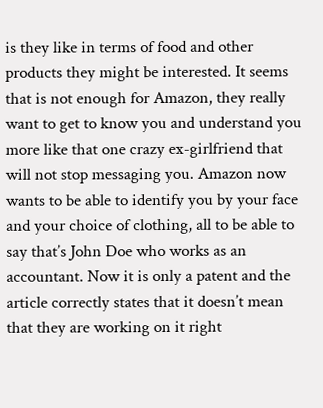is they like in terms of food and other products they might be interested. It seems that is not enough for Amazon, they really want to get to know you and understand you more like that one crazy ex-girlfriend that will not stop messaging you. Amazon now wants to be able to identify you by your face and your choice of clothing, all to be able to say that’s John Doe who works as an accountant. Now it is only a patent and the article correctly states that it doesn’t mean that they are working on it right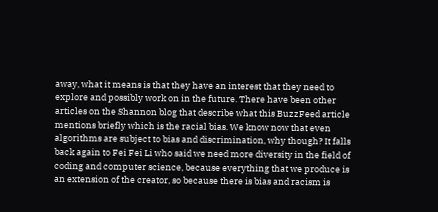away, what it means is that they have an interest that they need to explore and possibly work on in the future. There have been other articles on the Shannon blog that describe what this BuzzFeed article mentions briefly which is the racial bias. We know now that even algorithms are subject to bias and discrimination, why though? It falls back again to Fei Fei Li who said we need more diversity in the field of coding and computer science, because everything that we produce is an extension of the creator, so because there is bias and racism is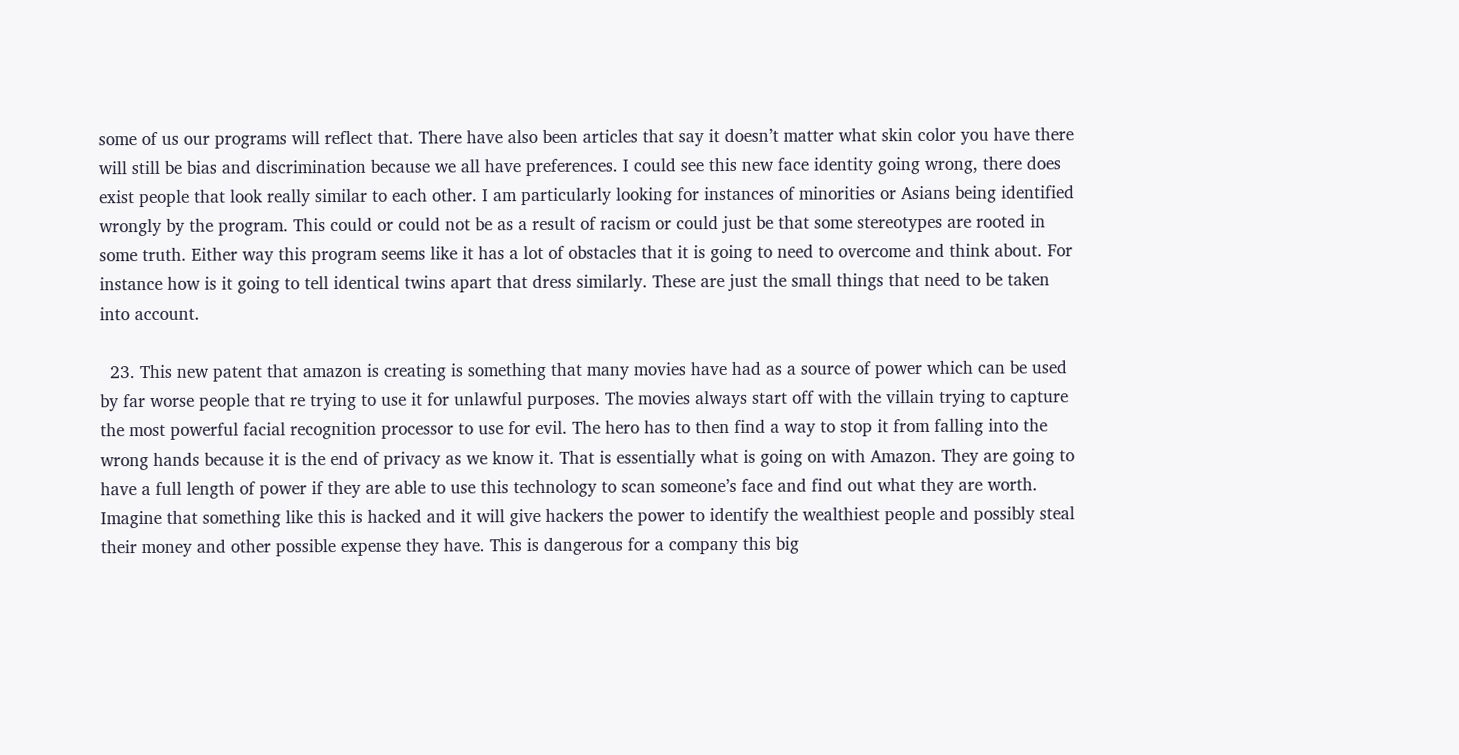some of us our programs will reflect that. There have also been articles that say it doesn’t matter what skin color you have there will still be bias and discrimination because we all have preferences. I could see this new face identity going wrong, there does exist people that look really similar to each other. I am particularly looking for instances of minorities or Asians being identified wrongly by the program. This could or could not be as a result of racism or could just be that some stereotypes are rooted in some truth. Either way this program seems like it has a lot of obstacles that it is going to need to overcome and think about. For instance how is it going to tell identical twins apart that dress similarly. These are just the small things that need to be taken into account.

  23. This new patent that amazon is creating is something that many movies have had as a source of power which can be used by far worse people that re trying to use it for unlawful purposes. The movies always start off with the villain trying to capture the most powerful facial recognition processor to use for evil. The hero has to then find a way to stop it from falling into the wrong hands because it is the end of privacy as we know it. That is essentially what is going on with Amazon. They are going to have a full length of power if they are able to use this technology to scan someone’s face and find out what they are worth. Imagine that something like this is hacked and it will give hackers the power to identify the wealthiest people and possibly steal their money and other possible expense they have. This is dangerous for a company this big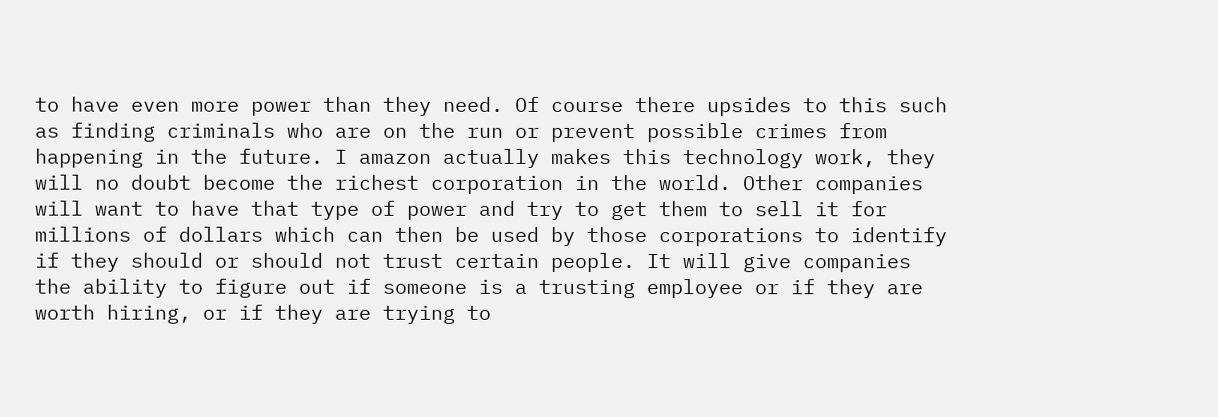to have even more power than they need. Of course there upsides to this such as finding criminals who are on the run or prevent possible crimes from happening in the future. I amazon actually makes this technology work, they will no doubt become the richest corporation in the world. Other companies will want to have that type of power and try to get them to sell it for millions of dollars which can then be used by those corporations to identify if they should or should not trust certain people. It will give companies the ability to figure out if someone is a trusting employee or if they are worth hiring, or if they are trying to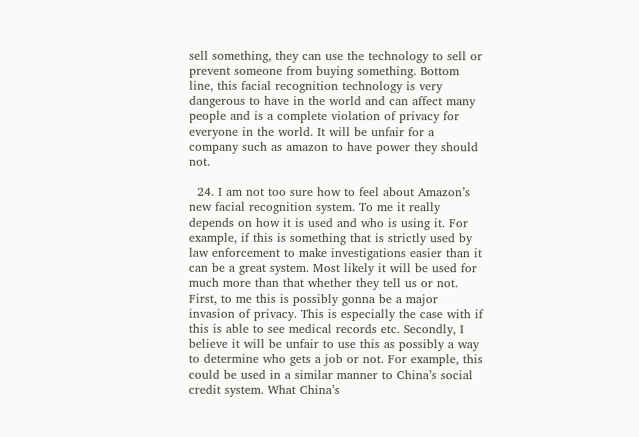sell something, they can use the technology to sell or prevent someone from buying something. Bottom line, this facial recognition technology is very dangerous to have in the world and can affect many people and is a complete violation of privacy for everyone in the world. It will be unfair for a company such as amazon to have power they should not.

  24. I am not too sure how to feel about Amazon’s new facial recognition system. To me it really depends on how it is used and who is using it. For example, if this is something that is strictly used by law enforcement to make investigations easier than it can be a great system. Most likely it will be used for much more than that whether they tell us or not. First, to me this is possibly gonna be a major invasion of privacy. This is especially the case with if this is able to see medical records etc. Secondly, I believe it will be unfair to use this as possibly a way to determine who gets a job or not. For example, this could be used in a similar manner to China’s social credit system. What China’s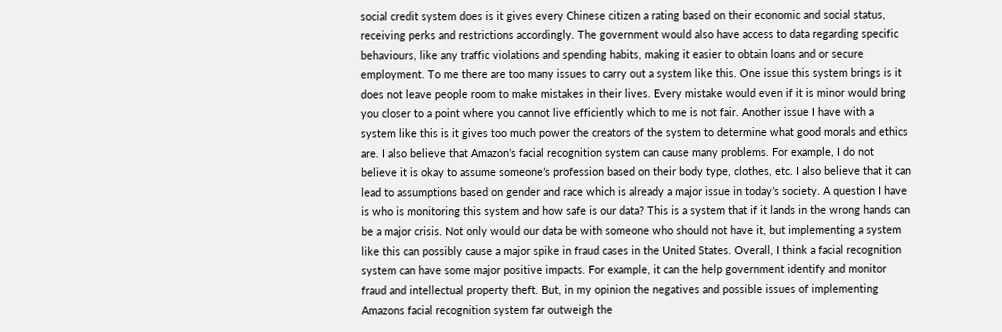social credit system does is it gives every Chinese citizen a rating based on their economic and social status, receiving perks and restrictions accordingly. The government would also have access to data regarding specific behaviours, like any traffic violations and spending habits, making it easier to obtain loans and or secure employment. To me there are too many issues to carry out a system like this. One issue this system brings is it does not leave people room to make mistakes in their lives. Every mistake would even if it is minor would bring you closer to a point where you cannot live efficiently which to me is not fair. Another issue I have with a system like this is it gives too much power the creators of the system to determine what good morals and ethics are. I also believe that Amazon’s facial recognition system can cause many problems. For example, I do not believe it is okay to assume someone’s profession based on their body type, clothes, etc. I also believe that it can lead to assumptions based on gender and race which is already a major issue in today’s society. A question I have is who is monitoring this system and how safe is our data? This is a system that if it lands in the wrong hands can be a major crisis. Not only would our data be with someone who should not have it, but implementing a system like this can possibly cause a major spike in fraud cases in the United States. Overall, I think a facial recognition system can have some major positive impacts. For example, it can the help government identify and monitor fraud and intellectual property theft. But, in my opinion the negatives and possible issues of implementing Amazons facial recognition system far outweigh the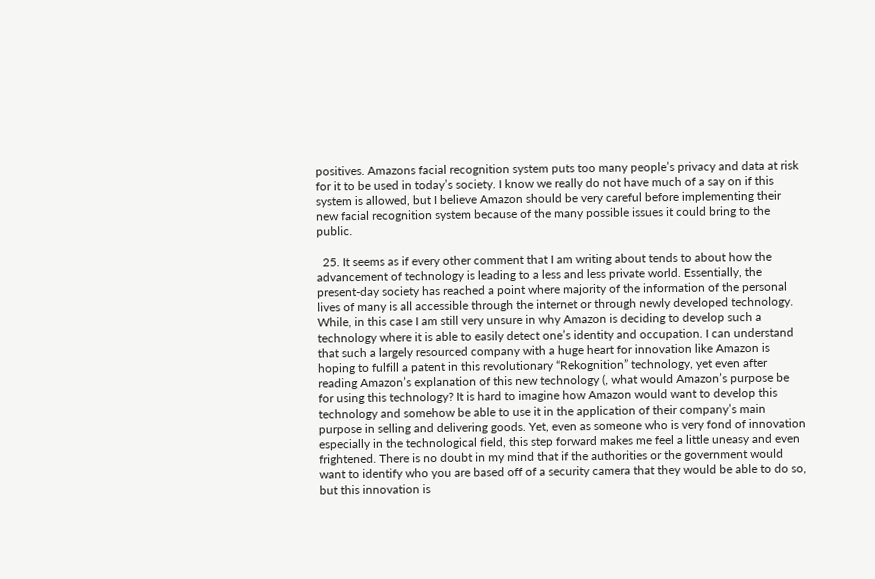positives. Amazons facial recognition system puts too many people’s privacy and data at risk for it to be used in today’s society. I know we really do not have much of a say on if this system is allowed, but I believe Amazon should be very careful before implementing their new facial recognition system because of the many possible issues it could bring to the public.

  25. It seems as if every other comment that I am writing about tends to about how the advancement of technology is leading to a less and less private world. Essentially, the present-day society has reached a point where majority of the information of the personal lives of many is all accessible through the internet or through newly developed technology. While, in this case I am still very unsure in why Amazon is deciding to develop such a technology where it is able to easily detect one’s identity and occupation. I can understand that such a largely resourced company with a huge heart for innovation like Amazon is hoping to fulfill a patent in this revolutionary “Rekognition” technology, yet even after reading Amazon’s explanation of this new technology (, what would Amazon’s purpose be for using this technology? It is hard to imagine how Amazon would want to develop this technology and somehow be able to use it in the application of their company’s main purpose in selling and delivering goods. Yet, even as someone who is very fond of innovation especially in the technological field, this step forward makes me feel a little uneasy and even frightened. There is no doubt in my mind that if the authorities or the government would want to identify who you are based off of a security camera that they would be able to do so, but this innovation is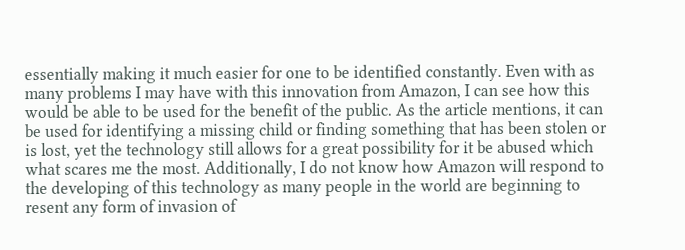essentially making it much easier for one to be identified constantly. Even with as many problems I may have with this innovation from Amazon, I can see how this would be able to be used for the benefit of the public. As the article mentions, it can be used for identifying a missing child or finding something that has been stolen or is lost, yet the technology still allows for a great possibility for it be abused which what scares me the most. Additionally, I do not know how Amazon will respond to the developing of this technology as many people in the world are beginning to resent any form of invasion of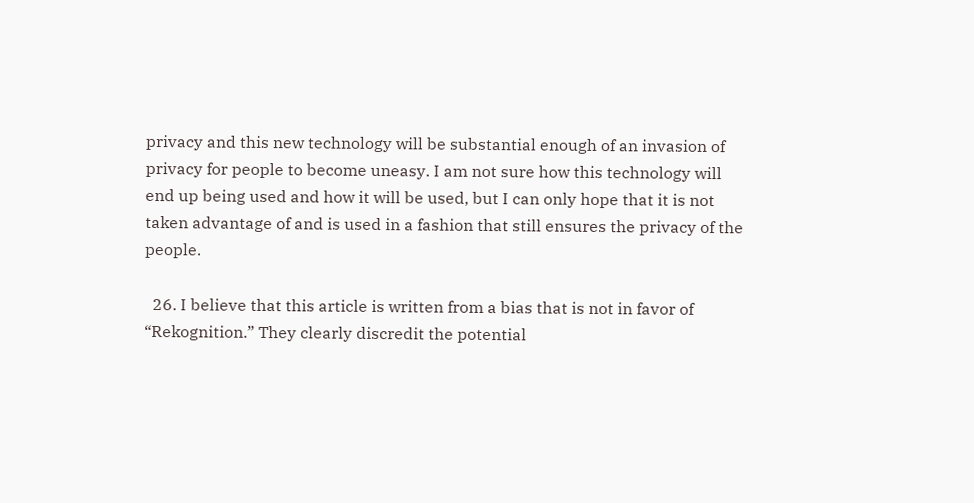privacy and this new technology will be substantial enough of an invasion of privacy for people to become uneasy. I am not sure how this technology will end up being used and how it will be used, but I can only hope that it is not taken advantage of and is used in a fashion that still ensures the privacy of the people.

  26. I believe that this article is written from a bias that is not in favor of “Rekognition.” They clearly discredit the potential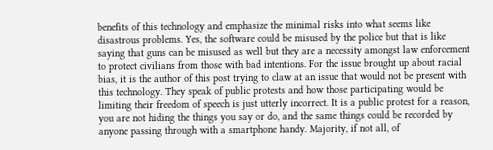benefits of this technology and emphasize the minimal risks into what seems like disastrous problems. Yes, the software could be misused by the police but that is like saying that guns can be misused as well but they are a necessity amongst law enforcement to protect civilians from those with bad intentions. For the issue brought up about racial bias, it is the author of this post trying to claw at an issue that would not be present with this technology. They speak of public protests and how those participating would be limiting their freedom of speech is just utterly incorrect. It is a public protest for a reason, you are not hiding the things you say or do, and the same things could be recorded by anyone passing through with a smartphone handy. Majority, if not all, of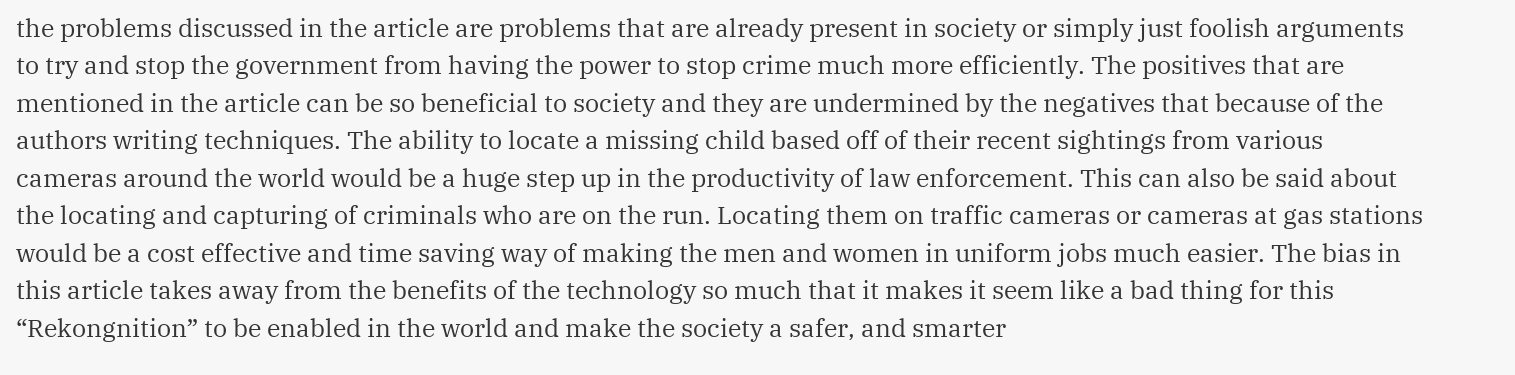the problems discussed in the article are problems that are already present in society or simply just foolish arguments to try and stop the government from having the power to stop crime much more efficiently. The positives that are mentioned in the article can be so beneficial to society and they are undermined by the negatives that because of the authors writing techniques. The ability to locate a missing child based off of their recent sightings from various cameras around the world would be a huge step up in the productivity of law enforcement. This can also be said about the locating and capturing of criminals who are on the run. Locating them on traffic cameras or cameras at gas stations would be a cost effective and time saving way of making the men and women in uniform jobs much easier. The bias in this article takes away from the benefits of the technology so much that it makes it seem like a bad thing for this “Rekongnition” to be enabled in the world and make the society a safer, and smarter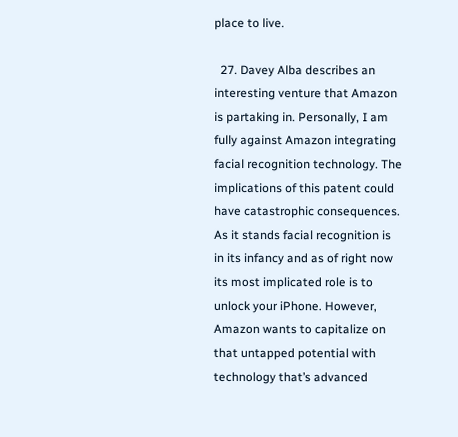place to live.

  27. Davey Alba describes an interesting venture that Amazon is partaking in. Personally, I am fully against Amazon integrating facial recognition technology. The implications of this patent could have catastrophic consequences. As it stands facial recognition is in its infancy and as of right now its most implicated role is to unlock your iPhone. However, Amazon wants to capitalize on that untapped potential with technology that’s advanced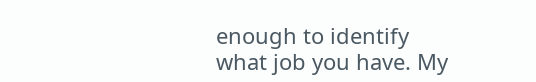enough to identify what job you have. My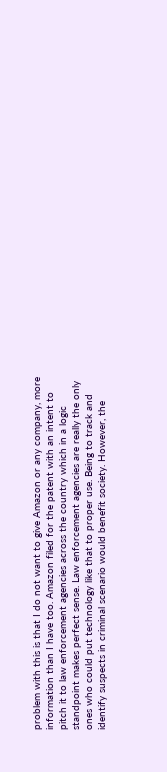problem with this is that I do not want to give Amazon or any company, more information than I have too. Amazon filed for the patent with an intent to pitch it to law enforcement agencies across the country which in a logic standpoint makes perfect sense. Law enforcement agencies are really the only ones who could put technology like that to proper use. Being to track and identify suspects in criminal scenario would benefit society. However, the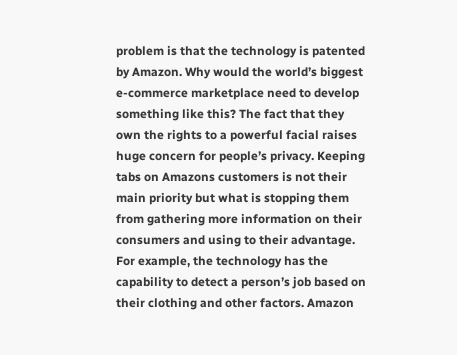problem is that the technology is patented by Amazon. Why would the world’s biggest e-commerce marketplace need to develop something like this? The fact that they own the rights to a powerful facial raises huge concern for people’s privacy. Keeping tabs on Amazons customers is not their main priority but what is stopping them from gathering more information on their consumers and using to their advantage. For example, the technology has the capability to detect a person’s job based on their clothing and other factors. Amazon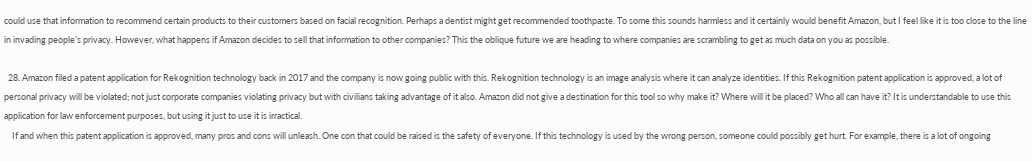could use that information to recommend certain products to their customers based on facial recognition. Perhaps a dentist might get recommended toothpaste. To some this sounds harmless and it certainly would benefit Amazon, but I feel like it is too close to the line in invading people’s privacy. However, what happens if Amazon decides to sell that information to other companies? This the oblique future we are heading to where companies are scrambling to get as much data on you as possible.

  28. Amazon filed a patent application for Rekognition technology back in 2017 and the company is now going public with this. Rekognition technology is an image analysis where it can analyze identities. If this Rekognition patent application is approved, a lot of personal privacy will be violated; not just corporate companies violating privacy but with civilians taking advantage of it also. Amazon did not give a destination for this tool so why make it? Where will it be placed? Who all can have it? It is understandable to use this application for law enforcement purposes, but using it just to use it is irractical.
    If and when this patent application is approved, many pros and cons will unleash. One con that could be raised is the safety of everyone. If this technology is used by the wrong person, someone could possibly get hurt. For example, there is a lot of ongoing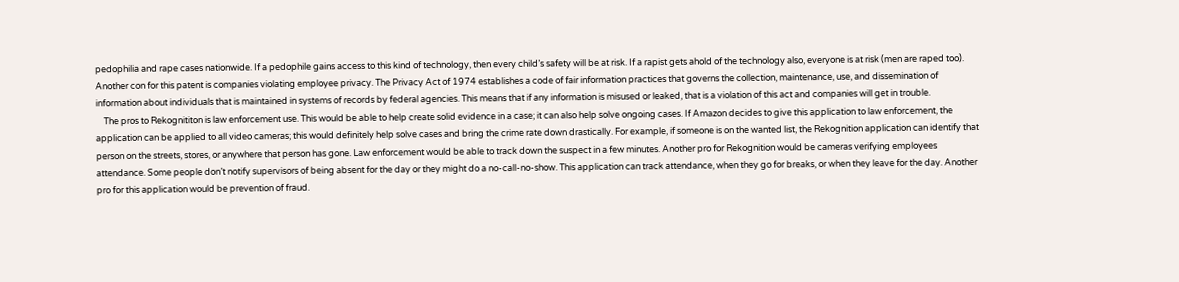pedophilia and rape cases nationwide. If a pedophile gains access to this kind of technology, then every child’s safety will be at risk. If a rapist gets ahold of the technology also, everyone is at risk (men are raped too). Another con for this patent is companies violating employee privacy. The Privacy Act of 1974 establishes a code of fair information practices that governs the collection, maintenance, use, and dissemination of information about individuals that is maintained in systems of records by federal agencies. This means that if any information is misused or leaked, that is a violation of this act and companies will get in trouble.
    The pros to Rekognititon is law enforcement use. This would be able to help create solid evidence in a case; it can also help solve ongoing cases. If Amazon decides to give this application to law enforcement, the application can be applied to all video cameras; this would definitely help solve cases and bring the crime rate down drastically. For example, if someone is on the wanted list, the Rekognition application can identify that person on the streets, stores, or anywhere that person has gone. Law enforcement would be able to track down the suspect in a few minutes. Another pro for Rekognition would be cameras verifying employees attendance. Some people don’t notify supervisors of being absent for the day or they might do a no-call-no-show. This application can track attendance, when they go for breaks, or when they leave for the day. Another pro for this application would be prevention of fraud.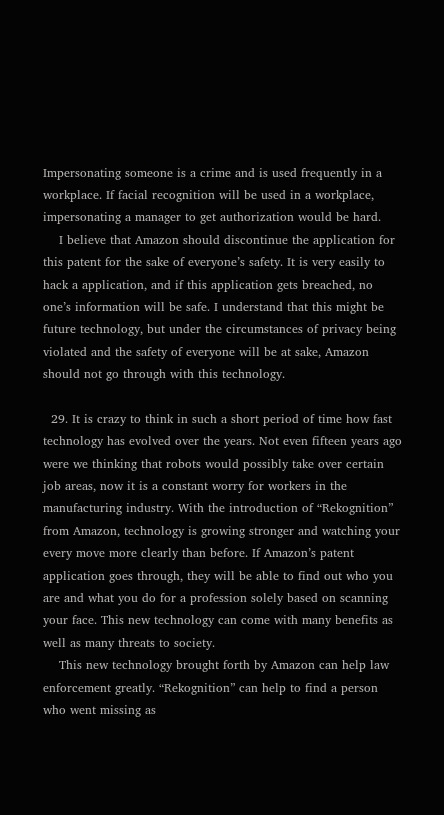Impersonating someone is a crime and is used frequently in a workplace. If facial recognition will be used in a workplace, impersonating a manager to get authorization would be hard.
    I believe that Amazon should discontinue the application for this patent for the sake of everyone’s safety. It is very easily to hack a application, and if this application gets breached, no one’s information will be safe. I understand that this might be future technology, but under the circumstances of privacy being violated and the safety of everyone will be at sake, Amazon should not go through with this technology.

  29. It is crazy to think in such a short period of time how fast technology has evolved over the years. Not even fifteen years ago were we thinking that robots would possibly take over certain job areas, now it is a constant worry for workers in the manufacturing industry. With the introduction of “Rekognition” from Amazon, technology is growing stronger and watching your every move more clearly than before. If Amazon’s patent application goes through, they will be able to find out who you are and what you do for a profession solely based on scanning your face. This new technology can come with many benefits as well as many threats to society.
    This new technology brought forth by Amazon can help law enforcement greatly. “Rekognition” can help to find a person who went missing as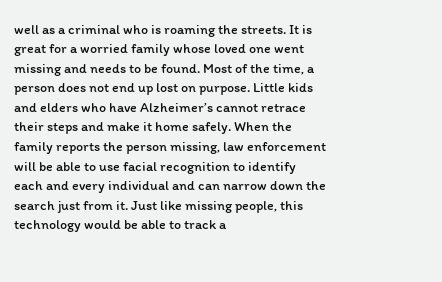well as a criminal who is roaming the streets. It is great for a worried family whose loved one went missing and needs to be found. Most of the time, a person does not end up lost on purpose. Little kids and elders who have Alzheimer’s cannot retrace their steps and make it home safely. When the family reports the person missing, law enforcement will be able to use facial recognition to identify each and every individual and can narrow down the search just from it. Just like missing people, this technology would be able to track a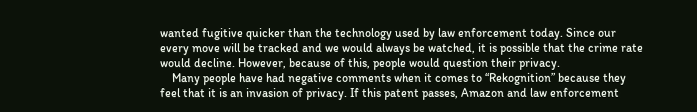wanted fugitive quicker than the technology used by law enforcement today. Since our every move will be tracked and we would always be watched, it is possible that the crime rate would decline. However, because of this, people would question their privacy.
    Many people have had negative comments when it comes to “Rekognition” because they feel that it is an invasion of privacy. If this patent passes, Amazon and law enforcement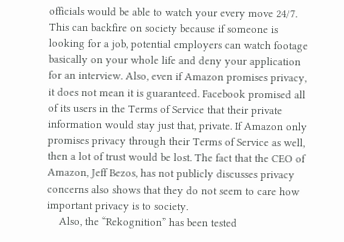officials would be able to watch your every move 24/7. This can backfire on society because if someone is looking for a job, potential employers can watch footage basically on your whole life and deny your application for an interview. Also, even if Amazon promises privacy, it does not mean it is guaranteed. Facebook promised all of its users in the Terms of Service that their private information would stay just that, private. If Amazon only promises privacy through their Terms of Service as well, then a lot of trust would be lost. The fact that the CEO of Amazon, Jeff Bezos, has not publicly discusses privacy concerns also shows that they do not seem to care how important privacy is to society.
    Also, the “Rekognition” has been tested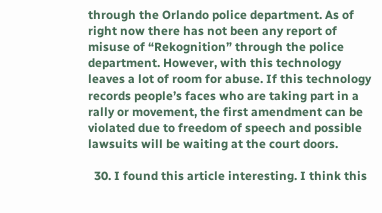through the Orlando police department. As of right now there has not been any report of misuse of “Rekognition” through the police department. However, with this technology leaves a lot of room for abuse. If this technology records people’s faces who are taking part in a rally or movement, the first amendment can be violated due to freedom of speech and possible lawsuits will be waiting at the court doors.

  30. I found this article interesting. I think this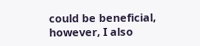could be beneficial, however, I also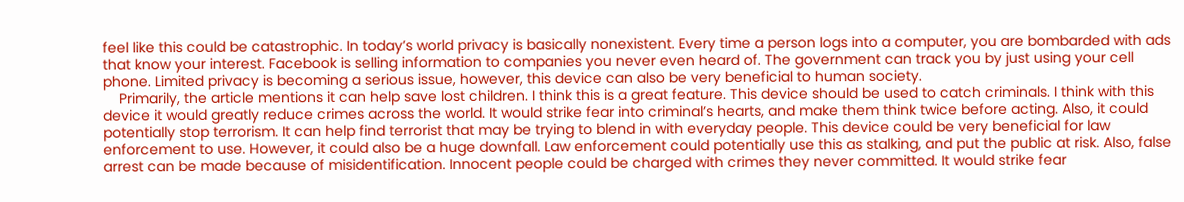feel like this could be catastrophic. In today’s world privacy is basically nonexistent. Every time a person logs into a computer, you are bombarded with ads that know your interest. Facebook is selling information to companies you never even heard of. The government can track you by just using your cell phone. Limited privacy is becoming a serious issue, however, this device can also be very beneficial to human society.
    Primarily, the article mentions it can help save lost children. I think this is a great feature. This device should be used to catch criminals. I think with this device it would greatly reduce crimes across the world. It would strike fear into criminal’s hearts, and make them think twice before acting. Also, it could potentially stop terrorism. It can help find terrorist that may be trying to blend in with everyday people. This device could be very beneficial for law enforcement to use. However, it could also be a huge downfall. Law enforcement could potentially use this as stalking, and put the public at risk. Also, false arrest can be made because of misidentification. Innocent people could be charged with crimes they never committed. It would strike fear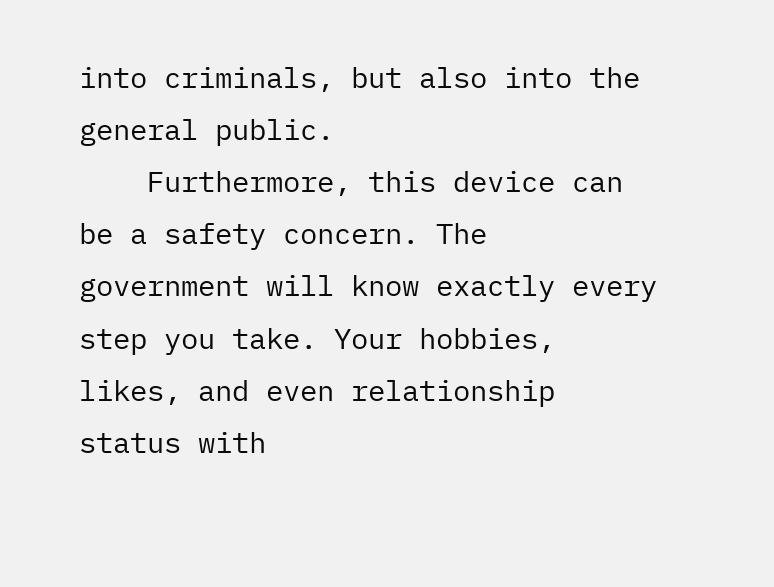into criminals, but also into the general public.
    Furthermore, this device can be a safety concern. The government will know exactly every step you take. Your hobbies, likes, and even relationship status with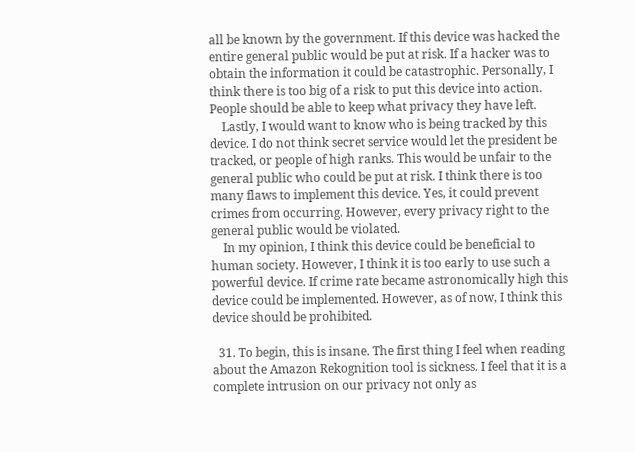all be known by the government. If this device was hacked the entire general public would be put at risk. If a hacker was to obtain the information it could be catastrophic. Personally, I think there is too big of a risk to put this device into action. People should be able to keep what privacy they have left.
    Lastly, I would want to know who is being tracked by this device. I do not think secret service would let the president be tracked, or people of high ranks. This would be unfair to the general public who could be put at risk. I think there is too many flaws to implement this device. Yes, it could prevent crimes from occurring. However, every privacy right to the general public would be violated.
    In my opinion, I think this device could be beneficial to human society. However, I think it is too early to use such a powerful device. If crime rate became astronomically high this device could be implemented. However, as of now, I think this device should be prohibited.

  31. To begin, this is insane. The first thing I feel when reading about the Amazon Rekognition tool is sickness. I feel that it is a complete intrusion on our privacy not only as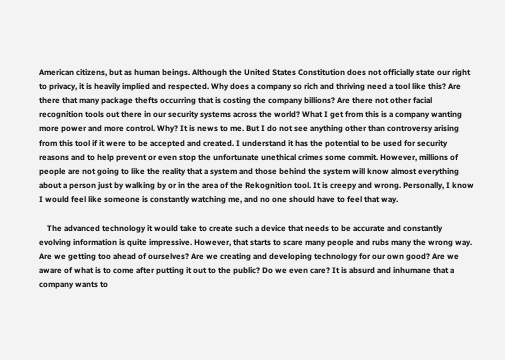American citizens, but as human beings. Although the United States Constitution does not officially state our right to privacy, it is heavily implied and respected. Why does a company so rich and thriving need a tool like this? Are there that many package thefts occurring that is costing the company billions? Are there not other facial recognition tools out there in our security systems across the world? What I get from this is a company wanting more power and more control. Why? It is news to me. But I do not see anything other than controversy arising from this tool if it were to be accepted and created. I understand it has the potential to be used for security reasons and to help prevent or even stop the unfortunate unethical crimes some commit. However, millions of people are not going to like the reality that a system and those behind the system will know almost everything about a person just by walking by or in the area of the Rekognition tool. It is creepy and wrong. Personally, I know I would feel like someone is constantly watching me, and no one should have to feel that way.

    The advanced technology it would take to create such a device that needs to be accurate and constantly evolving information is quite impressive. However, that starts to scare many people and rubs many the wrong way. Are we getting too ahead of ourselves? Are we creating and developing technology for our own good? Are we aware of what is to come after putting it out to the public? Do we even care? It is absurd and inhumane that a company wants to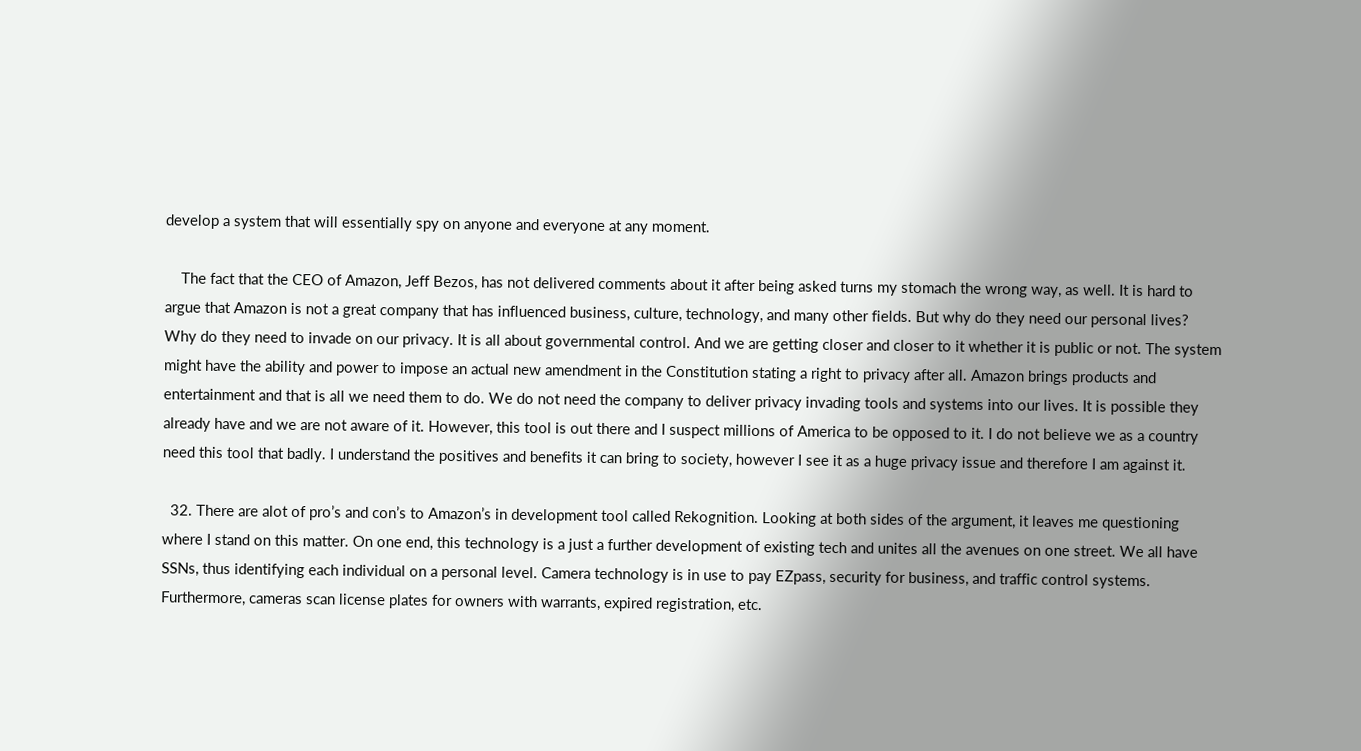develop a system that will essentially spy on anyone and everyone at any moment.

    The fact that the CEO of Amazon, Jeff Bezos, has not delivered comments about it after being asked turns my stomach the wrong way, as well. It is hard to argue that Amazon is not a great company that has influenced business, culture, technology, and many other fields. But why do they need our personal lives? Why do they need to invade on our privacy. It is all about governmental control. And we are getting closer and closer to it whether it is public or not. The system might have the ability and power to impose an actual new amendment in the Constitution stating a right to privacy after all. Amazon brings products and entertainment and that is all we need them to do. We do not need the company to deliver privacy invading tools and systems into our lives. It is possible they already have and we are not aware of it. However, this tool is out there and I suspect millions of America to be opposed to it. I do not believe we as a country need this tool that badly. I understand the positives and benefits it can bring to society, however I see it as a huge privacy issue and therefore I am against it.

  32. There are alot of pro’s and con’s to Amazon’s in development tool called Rekognition. Looking at both sides of the argument, it leaves me questioning where I stand on this matter. On one end, this technology is a just a further development of existing tech and unites all the avenues on one street. We all have SSNs, thus identifying each individual on a personal level. Camera technology is in use to pay EZpass, security for business, and traffic control systems. Furthermore, cameras scan license plates for owners with warrants, expired registration, etc.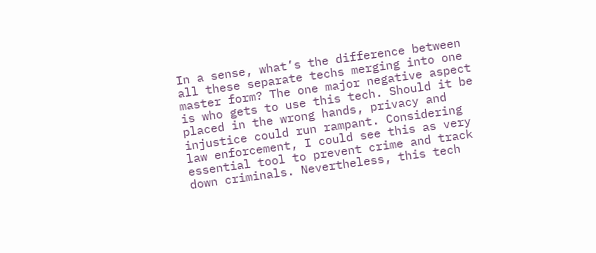In a sense, what’s the difference between all these separate techs merging into one master form? The one major negative aspect is who gets to use this tech. Should it be placed in the wrong hands, privacy and injustice could run rampant. Considering law enforcement, I could see this as very essential tool to prevent crime and track down criminals. Nevertheless, this tech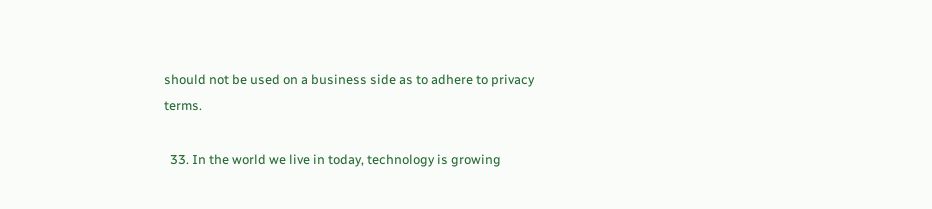should not be used on a business side as to adhere to privacy terms.

  33. In the world we live in today, technology is growing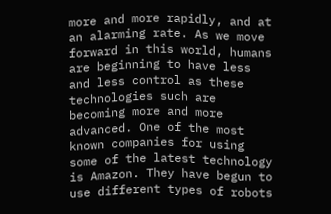more and more rapidly, and at an alarming rate. As we move forward in this world, humans are beginning to have less and less control as these technologies such are becoming more and more advanced. One of the most known companies for using some of the latest technology is Amazon. They have begun to use different types of robots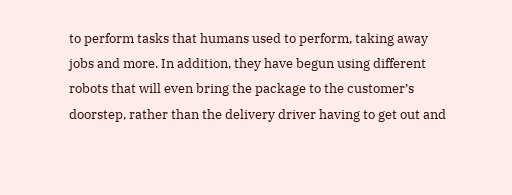to perform tasks that humans used to perform, taking away jobs and more. In addition, they have begun using different robots that will even bring the package to the customer’s doorstep, rather than the delivery driver having to get out and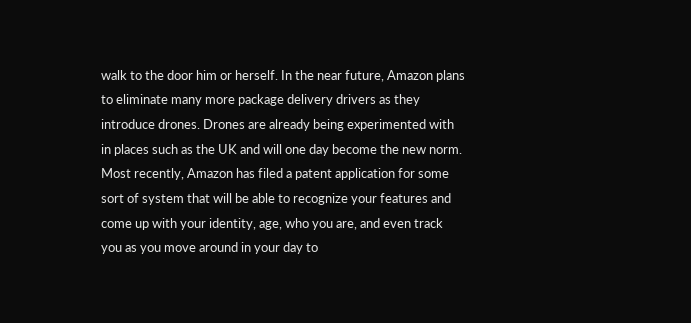walk to the door him or herself. In the near future, Amazon plans to eliminate many more package delivery drivers as they introduce drones. Drones are already being experimented with in places such as the UK and will one day become the new norm. Most recently, Amazon has filed a patent application for some sort of system that will be able to recognize your features and come up with your identity, age, who you are, and even track you as you move around in your day to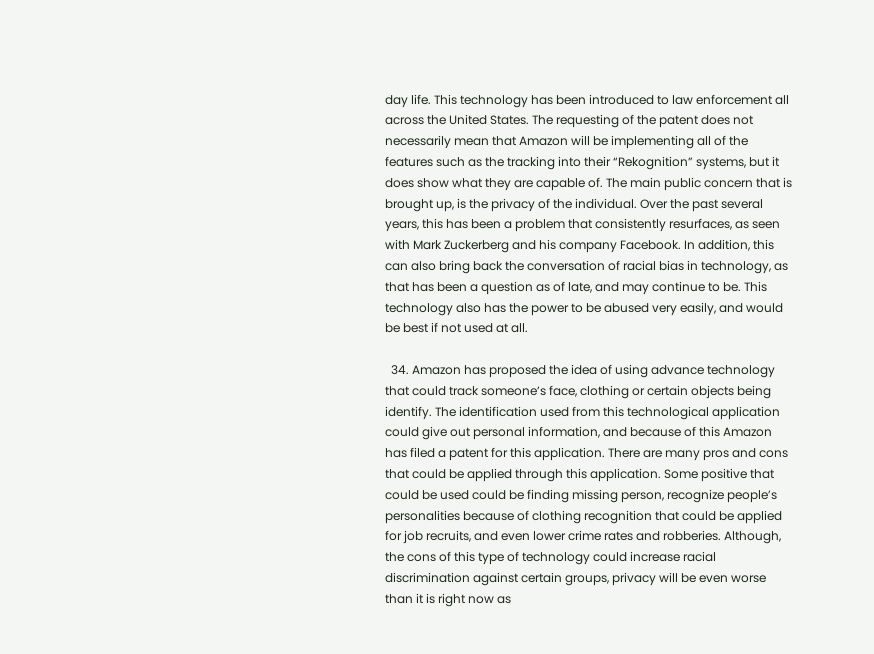day life. This technology has been introduced to law enforcement all across the United States. The requesting of the patent does not necessarily mean that Amazon will be implementing all of the features such as the tracking into their “Rekognition” systems, but it does show what they are capable of. The main public concern that is brought up, is the privacy of the individual. Over the past several years, this has been a problem that consistently resurfaces, as seen with Mark Zuckerberg and his company Facebook. In addition, this can also bring back the conversation of racial bias in technology, as that has been a question as of late, and may continue to be. This technology also has the power to be abused very easily, and would be best if not used at all.

  34. Amazon has proposed the idea of using advance technology that could track someone’s face, clothing or certain objects being identify. The identification used from this technological application could give out personal information, and because of this Amazon has filed a patent for this application. There are many pros and cons that could be applied through this application. Some positive that could be used could be finding missing person, recognize people’s personalities because of clothing recognition that could be applied for job recruits, and even lower crime rates and robberies. Although, the cons of this type of technology could increase racial discrimination against certain groups, privacy will be even worse than it is right now as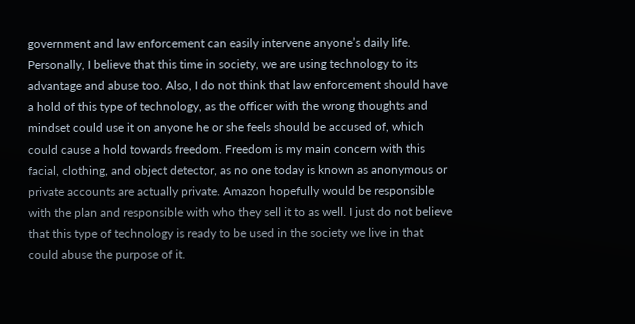government and law enforcement can easily intervene anyone’s daily life. Personally, I believe that this time in society, we are using technology to its advantage and abuse too. Also, I do not think that law enforcement should have a hold of this type of technology, as the officer with the wrong thoughts and mindset could use it on anyone he or she feels should be accused of, which could cause a hold towards freedom. Freedom is my main concern with this facial, clothing, and object detector, as no one today is known as anonymous or private accounts are actually private. Amazon hopefully would be responsible with the plan and responsible with who they sell it to as well. I just do not believe that this type of technology is ready to be used in the society we live in that could abuse the purpose of it.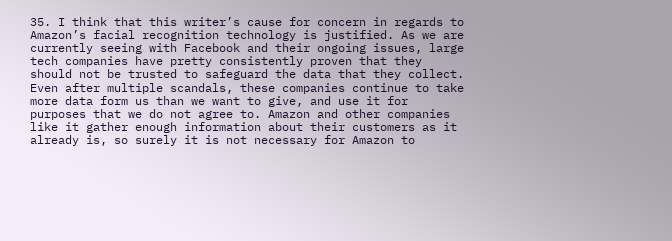35. I think that this writer’s cause for concern in regards to Amazon’s facial recognition technology is justified. As we are currently seeing with Facebook and their ongoing issues, large tech companies have pretty consistently proven that they should not be trusted to safeguard the data that they collect. Even after multiple scandals, these companies continue to take more data form us than we want to give, and use it for purposes that we do not agree to. Amazon and other companies like it gather enough information about their customers as it already is, so surely it is not necessary for Amazon to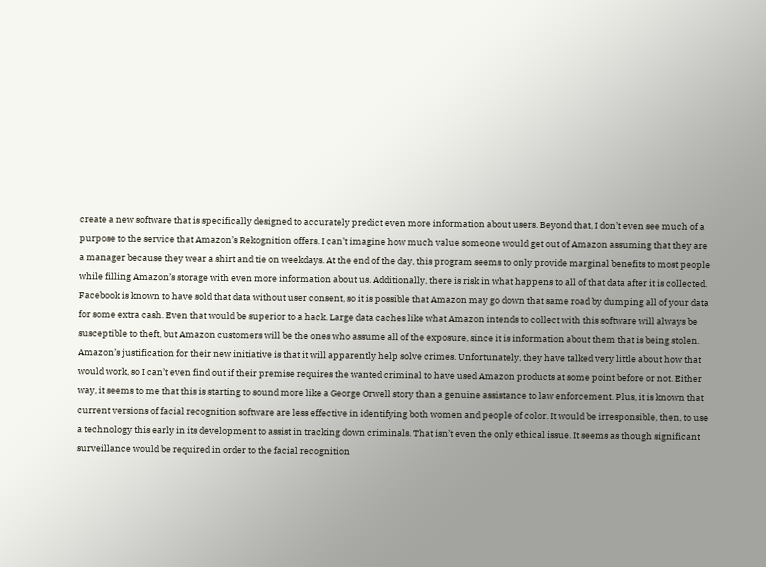create a new software that is specifically designed to accurately predict even more information about users. Beyond that, I don’t even see much of a purpose to the service that Amazon’s Rekognition offers. I can’t imagine how much value someone would get out of Amazon assuming that they are a manager because they wear a shirt and tie on weekdays. At the end of the day, this program seems to only provide marginal benefits to most people while filling Amazon’s storage with even more information about us. Additionally, there is risk in what happens to all of that data after it is collected. Facebook is known to have sold that data without user consent, so it is possible that Amazon may go down that same road by dumping all of your data for some extra cash. Even that would be superior to a hack. Large data caches like what Amazon intends to collect with this software will always be susceptible to theft, but Amazon customers will be the ones who assume all of the exposure, since it is information about them that is being stolen. Amazon’s justification for their new initiative is that it will apparently help solve crimes. Unfortunately, they have talked very little about how that would work, so I can’t even find out if their premise requires the wanted criminal to have used Amazon products at some point before or not. Either way, it seems to me that this is starting to sound more like a George Orwell story than a genuine assistance to law enforcement. Plus, it is known that current versions of facial recognition software are less effective in identifying both women and people of color. It would be irresponsible, then, to use a technology this early in its development to assist in tracking down criminals. That isn’t even the only ethical issue. It seems as though significant surveillance would be required in order to the facial recognition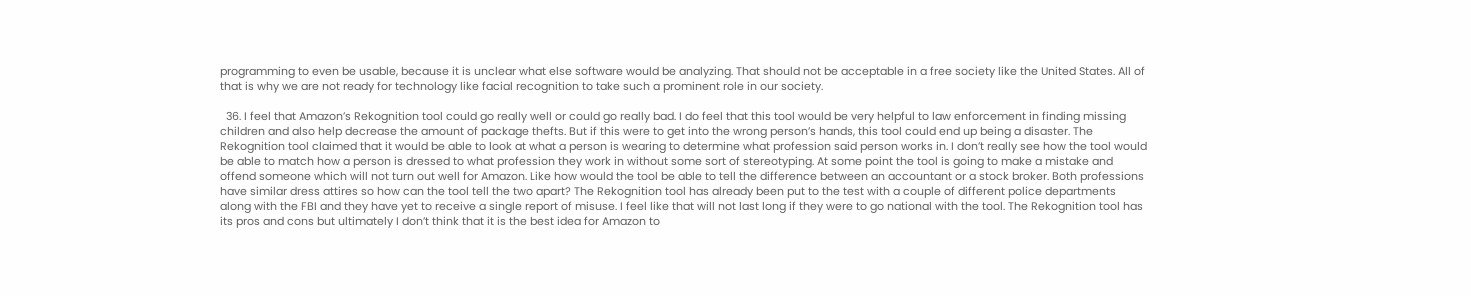programming to even be usable, because it is unclear what else software would be analyzing. That should not be acceptable in a free society like the United States. All of that is why we are not ready for technology like facial recognition to take such a prominent role in our society.

  36. I feel that Amazon’s Rekognition tool could go really well or could go really bad. I do feel that this tool would be very helpful to law enforcement in finding missing children and also help decrease the amount of package thefts. But if this were to get into the wrong person’s hands, this tool could end up being a disaster. The Rekognition tool claimed that it would be able to look at what a person is wearing to determine what profession said person works in. I don’t really see how the tool would be able to match how a person is dressed to what profession they work in without some sort of stereotyping. At some point the tool is going to make a mistake and offend someone which will not turn out well for Amazon. Like how would the tool be able to tell the difference between an accountant or a stock broker. Both professions have similar dress attires so how can the tool tell the two apart? The Rekognition tool has already been put to the test with a couple of different police departments along with the FBI and they have yet to receive a single report of misuse. I feel like that will not last long if they were to go national with the tool. The Rekognition tool has its pros and cons but ultimately I don’t think that it is the best idea for Amazon to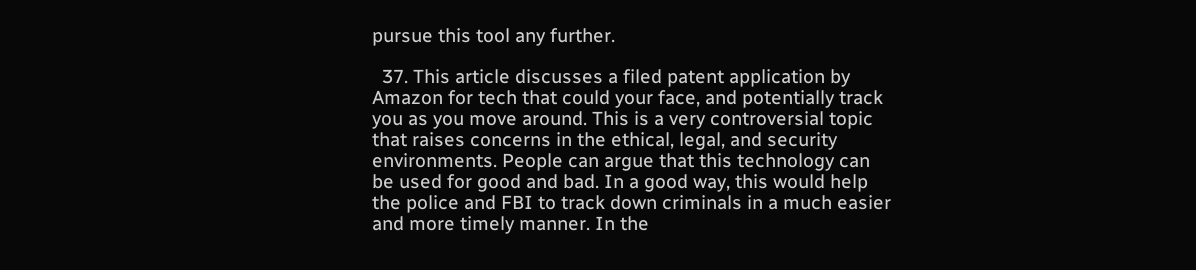pursue this tool any further.

  37. This article discusses a filed patent application by Amazon for tech that could your face, and potentially track you as you move around. This is a very controversial topic that raises concerns in the ethical, legal, and security environments. People can argue that this technology can be used for good and bad. In a good way, this would help the police and FBI to track down criminals in a much easier and more timely manner. In the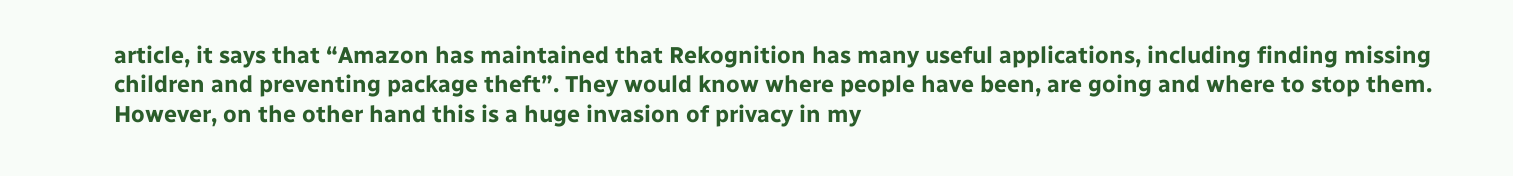article, it says that “Amazon has maintained that Rekognition has many useful applications, including finding missing children and preventing package theft”. They would know where people have been, are going and where to stop them. However, on the other hand this is a huge invasion of privacy in my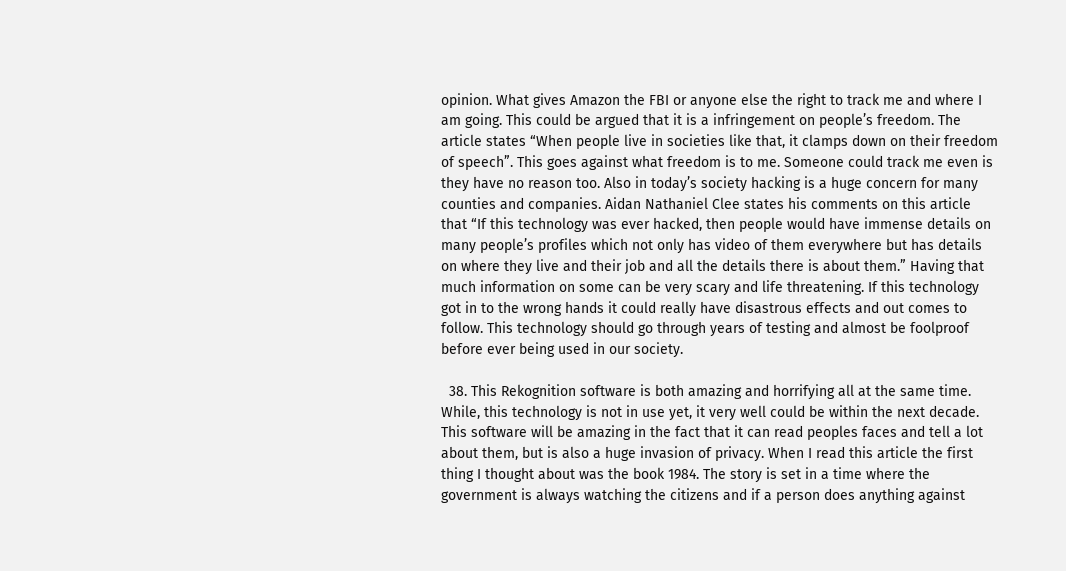opinion. What gives Amazon the FBI or anyone else the right to track me and where I am going. This could be argued that it is a infringement on people’s freedom. The article states “When people live in societies like that, it clamps down on their freedom of speech”. This goes against what freedom is to me. Someone could track me even is they have no reason too. Also in today’s society hacking is a huge concern for many counties and companies. Aidan Nathaniel Clee states his comments on this article that “If this technology was ever hacked, then people would have immense details on many people’s profiles which not only has video of them everywhere but has details on where they live and their job and all the details there is about them.” Having that much information on some can be very scary and life threatening. If this technology got in to the wrong hands it could really have disastrous effects and out comes to follow. This technology should go through years of testing and almost be foolproof before ever being used in our society.

  38. This Rekognition software is both amazing and horrifying all at the same time. While, this technology is not in use yet, it very well could be within the next decade. This software will be amazing in the fact that it can read peoples faces and tell a lot about them, but is also a huge invasion of privacy. When I read this article the first thing I thought about was the book 1984. The story is set in a time where the government is always watching the citizens and if a person does anything against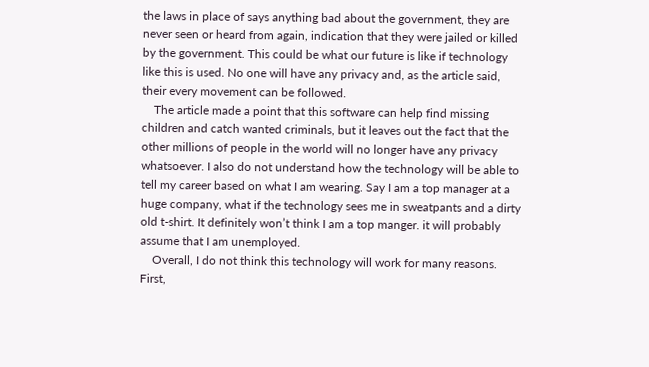the laws in place of says anything bad about the government, they are never seen or heard from again, indication that they were jailed or killed by the government. This could be what our future is like if technology like this is used. No one will have any privacy and, as the article said, their every movement can be followed.
    The article made a point that this software can help find missing children and catch wanted criminals, but it leaves out the fact that the other millions of people in the world will no longer have any privacy whatsoever. I also do not understand how the technology will be able to tell my career based on what I am wearing. Say I am a top manager at a huge company, what if the technology sees me in sweatpants and a dirty old t-shirt. It definitely won’t think I am a top manger. it will probably assume that I am unemployed.
    Overall, I do not think this technology will work for many reasons. First,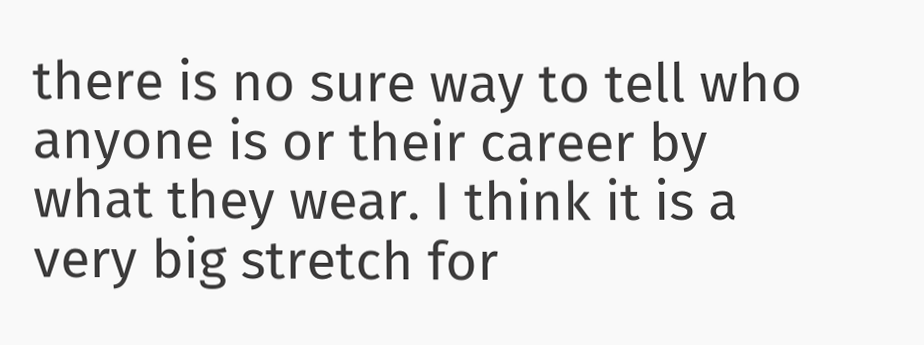there is no sure way to tell who anyone is or their career by what they wear. I think it is a very big stretch for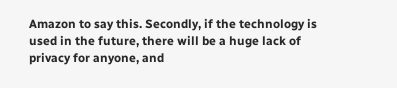Amazon to say this. Secondly, if the technology is used in the future, there will be a huge lack of privacy for anyone, and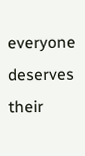everyone deserves their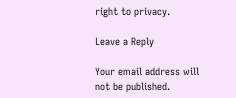right to privacy.

Leave a Reply

Your email address will not be published.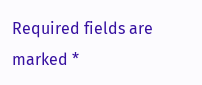Required fields are marked *